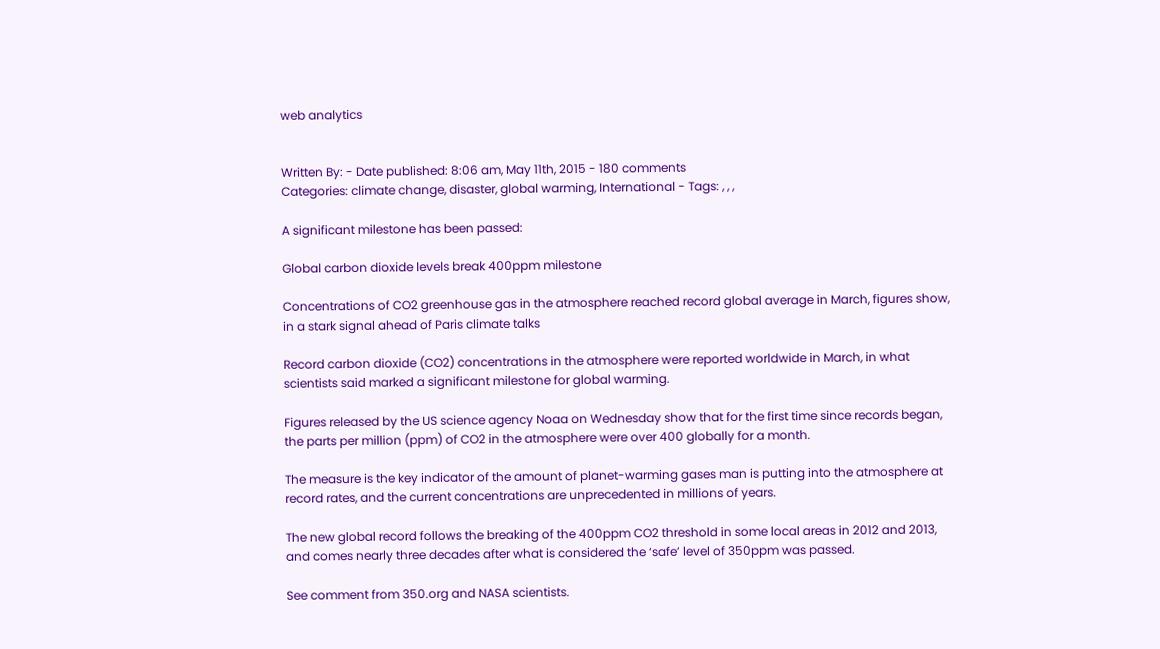web analytics


Written By: - Date published: 8:06 am, May 11th, 2015 - 180 comments
Categories: climate change, disaster, global warming, International - Tags: , , ,

A significant milestone has been passed:

Global carbon dioxide levels break 400ppm milestone

Concentrations of CO2 greenhouse gas in the atmosphere reached record global average in March, figures show, in a stark signal ahead of Paris climate talks

Record carbon dioxide (CO2) concentrations in the atmosphere were reported worldwide in March, in what scientists said marked a significant milestone for global warming.

Figures released by the US science agency Noaa on Wednesday show that for the first time since records began, the parts per million (ppm) of CO2 in the atmosphere were over 400 globally for a month.

The measure is the key indicator of the amount of planet-warming gases man is putting into the atmosphere at record rates, and the current concentrations are unprecedented in millions of years.

The new global record follows the breaking of the 400ppm CO2 threshold in some local areas in 2012 and 2013, and comes nearly three decades after what is considered the ‘safe’ level of 350ppm was passed.

See comment from 350.org and NASA scientists.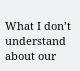What I don’t understand about our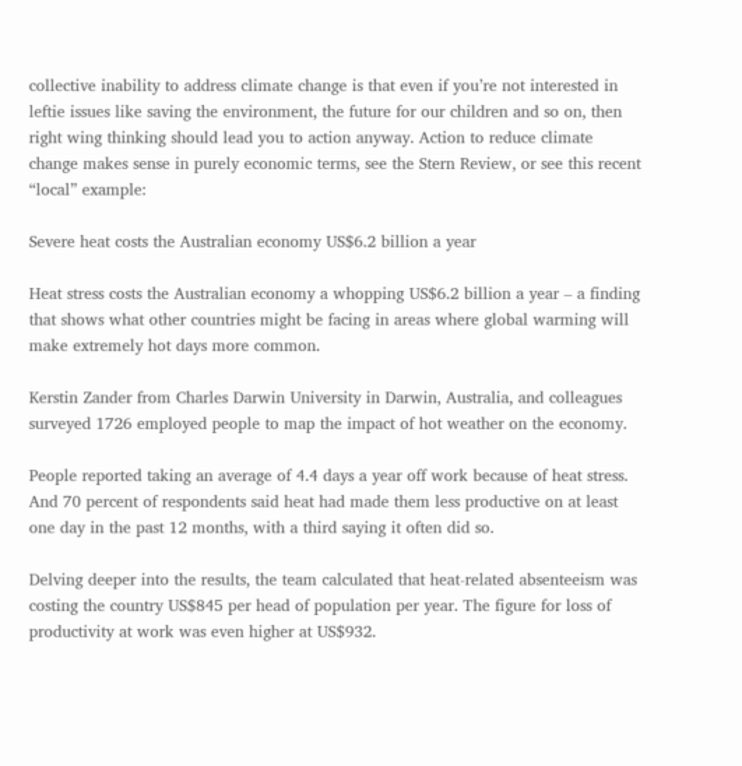collective inability to address climate change is that even if you’re not interested in leftie issues like saving the environment, the future for our children and so on, then right wing thinking should lead you to action anyway. Action to reduce climate change makes sense in purely economic terms, see the Stern Review, or see this recent “local” example:

Severe heat costs the Australian economy US$6.2 billion a year

Heat stress costs the Australian economy a whopping US$6.2 billion a year – a finding that shows what other countries might be facing in areas where global warming will make extremely hot days more common.

Kerstin Zander from Charles Darwin University in Darwin, Australia, and colleagues surveyed 1726 employed people to map the impact of hot weather on the economy.

People reported taking an average of 4.4 days a year off work because of heat stress. And 70 percent of respondents said heat had made them less productive on at least one day in the past 12 months, with a third saying it often did so.

Delving deeper into the results, the team calculated that heat-related absenteeism was costing the country US$845 per head of population per year. The figure for loss of productivity at work was even higher at US$932.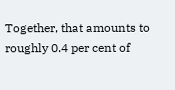Together, that amounts to roughly 0.4 per cent of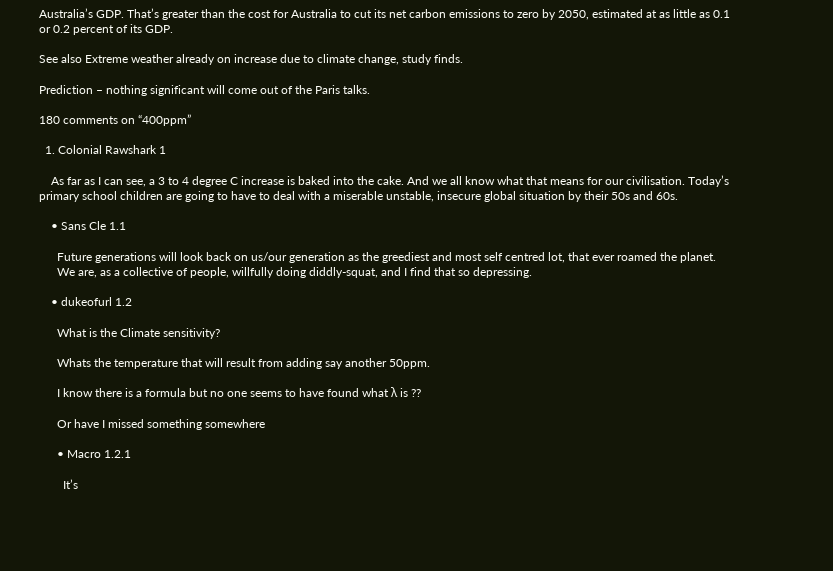Australia’s GDP. That’s greater than the cost for Australia to cut its net carbon emissions to zero by 2050, estimated at as little as 0.1 or 0.2 percent of its GDP.

See also Extreme weather already on increase due to climate change, study finds.

Prediction – nothing significant will come out of the Paris talks.

180 comments on “400ppm”

  1. Colonial Rawshark 1

    As far as I can see, a 3 to 4 degree C increase is baked into the cake. And we all know what that means for our civilisation. Today’s primary school children are going to have to deal with a miserable unstable, insecure global situation by their 50s and 60s.

    • Sans Cle 1.1

      Future generations will look back on us/our generation as the greediest and most self centred lot, that ever roamed the planet.
      We are, as a collective of people, willfully doing diddly-squat, and I find that so depressing.

    • dukeofurl 1.2

      What is the Climate sensitivity?

      Whats the temperature that will result from adding say another 50ppm.

      I know there is a formula but no one seems to have found what λ is ??

      Or have I missed something somewhere

      • Macro 1.2.1

        It’s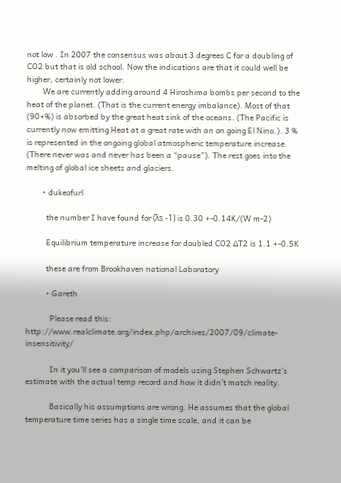not low . In 2007 the consensus was about 3 degrees C for a doubling of CO2 but that is old school. Now the indications are that it could well be higher, certainly not lower.
        We are currently adding around 4 Hiroshima bombs per second to the heat of the planet. (That is the current energy imbalance). Most of that (90+%) is absorbed by the great heat sink of the oceans. (The Pacific is currently now emitting Heat at a great rate with an on going El Nino.). 3 % is represented in the ongoing global atmospheric temperature increase. (There never was and never has been a “pause”). The rest goes into the melting of global ice sheets and glaciers.

        • dukeofurl

          the number I have found for (λs -1) is 0.30 +-0.14K/(W m-2)

          Equilibrium temperature increase for doubled CO2 ∆T2 is 1.1 +-0.5K

          these are from Brookhaven national Laboratory

          • Gareth

            Please read this: http://www.realclimate.org/index.php/archives/2007/09/climate-insensitivity/

            In it you’ll see a comparison of models using Stephen Schwartz’s estimate with the actual temp record and how it didn’t match reality.

            Basically his assumptions are wrong. He assumes that the global temperature time series has a single time scale, and it can be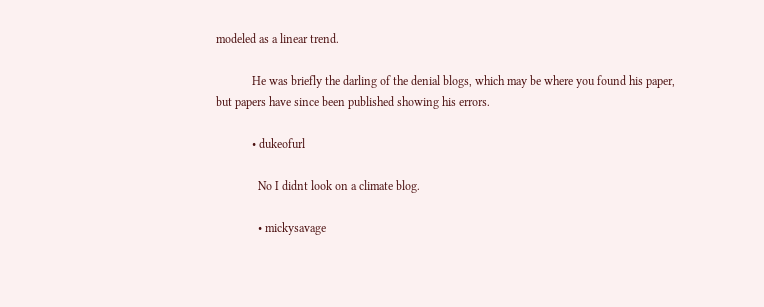modeled as a linear trend.

            He was briefly the darling of the denial blogs, which may be where you found his paper, but papers have since been published showing his errors.

            • dukeofurl

              No I didnt look on a climate blog.

              • mickysavage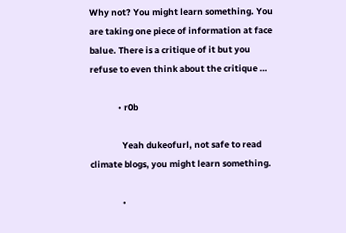Why not? You might learn something. You are taking one piece of information at face balue. There is a critique of it but you refuse to even think about the critique …

              • r0b

                Yeah dukeofurl, not safe to read climate blogs, you might learn something.

                •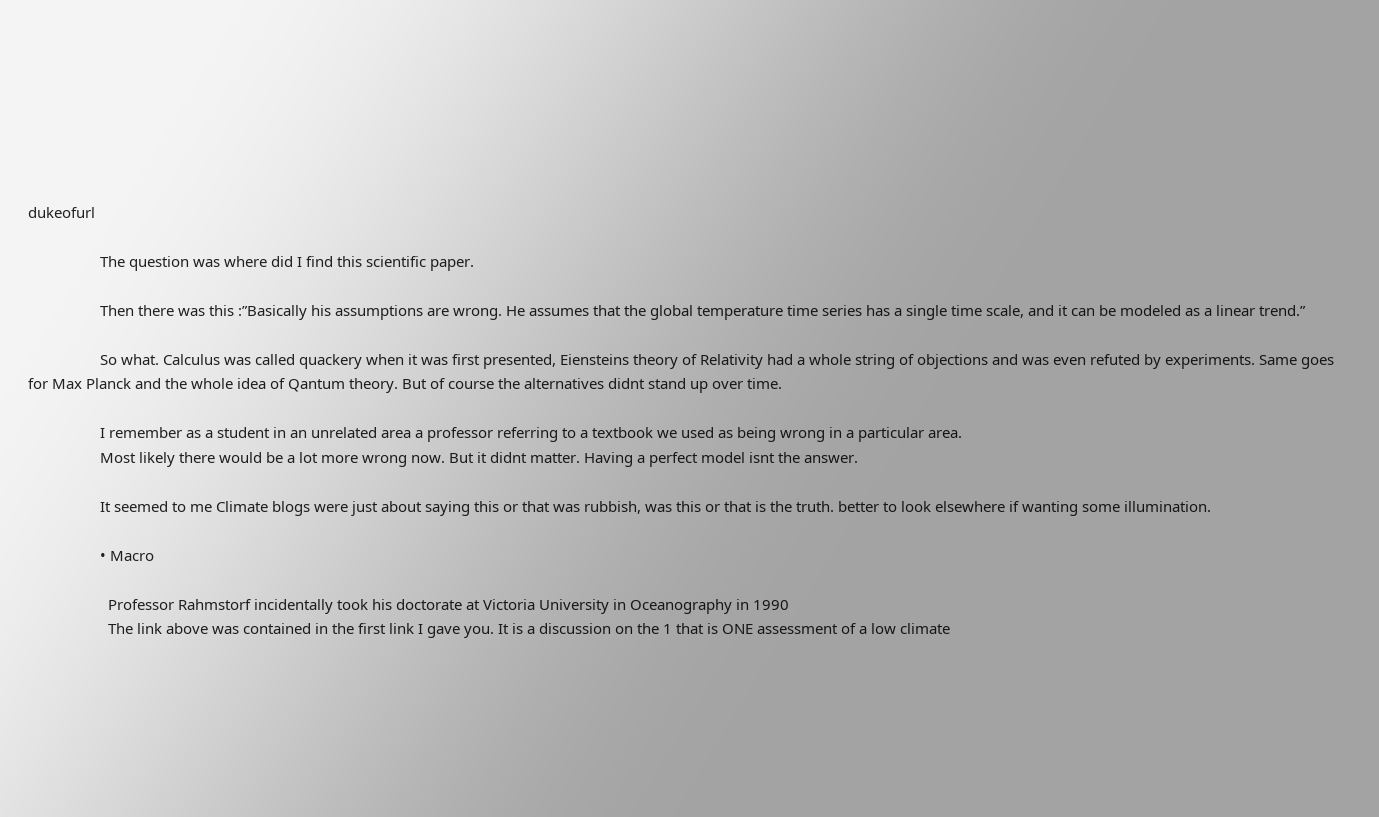dukeofurl

                  The question was where did I find this scientific paper.

                  Then there was this :”Basically his assumptions are wrong. He assumes that the global temperature time series has a single time scale, and it can be modeled as a linear trend.”

                  So what. Calculus was called quackery when it was first presented, Eiensteins theory of Relativity had a whole string of objections and was even refuted by experiments. Same goes for Max Planck and the whole idea of Qantum theory. But of course the alternatives didnt stand up over time.

                  I remember as a student in an unrelated area a professor referring to a textbook we used as being wrong in a particular area.
                  Most likely there would be a lot more wrong now. But it didnt matter. Having a perfect model isnt the answer.

                  It seemed to me Climate blogs were just about saying this or that was rubbish, was this or that is the truth. better to look elsewhere if wanting some illumination.

                  • Macro

                    Professor Rahmstorf incidentally took his doctorate at Victoria University in Oceanography in 1990
                    The link above was contained in the first link I gave you. It is a discussion on the 1 that is ONE assessment of a low climate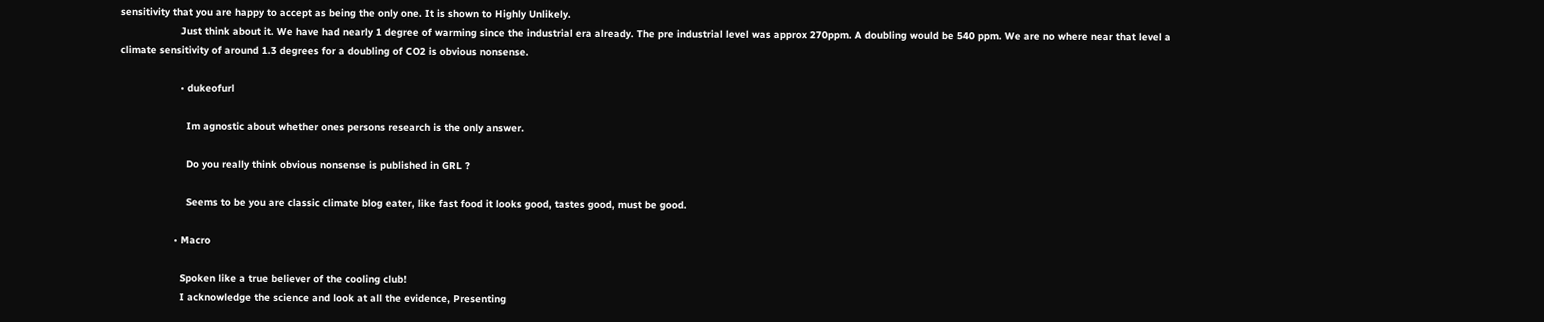sensitivity that you are happy to accept as being the only one. It is shown to Highly Unlikely.
                    Just think about it. We have had nearly 1 degree of warming since the industrial era already. The pre industrial level was approx 270ppm. A doubling would be 540 ppm. We are no where near that level a climate sensitivity of around 1.3 degrees for a doubling of CO2 is obvious nonsense.

                    • dukeofurl

                      Im agnostic about whether ones persons research is the only answer.

                      Do you really think obvious nonsense is published in GRL ?

                      Seems to be you are classic climate blog eater, like fast food it looks good, tastes good, must be good.

                  • Macro

                    Spoken like a true believer of the cooling club!
                    I acknowledge the science and look at all the evidence, Presenting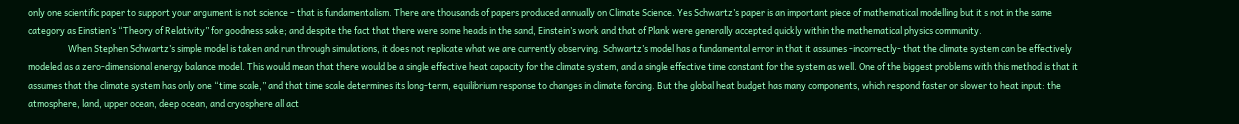only one scientific paper to support your argument is not science – that is fundamentalism. There are thousands of papers produced annually on Climate Science. Yes Schwartz’s paper is an important piece of mathematical modelling but it s not in the same category as Einstien’s “Theory of Relativity” for goodness sake; and despite the fact that there were some heads in the sand, Einstein’s work and that of Plank were generally accepted quickly within the mathematical physics community.
                    When Stephen Schwartz’s simple model is taken and run through simulations, it does not replicate what we are currently observing. Schwartz’s model has a fundamental error in that it assumes -incorrectly- that the climate system can be effectively modeled as a zero-dimensional energy balance model. This would mean that there would be a single effective heat capacity for the climate system, and a single effective time constant for the system as well. One of the biggest problems with this method is that it assumes that the climate system has only one “time scale,” and that time scale determines its long-term, equilibrium response to changes in climate forcing. But the global heat budget has many components, which respond faster or slower to heat input: the atmosphere, land, upper ocean, deep ocean, and cryosphere all act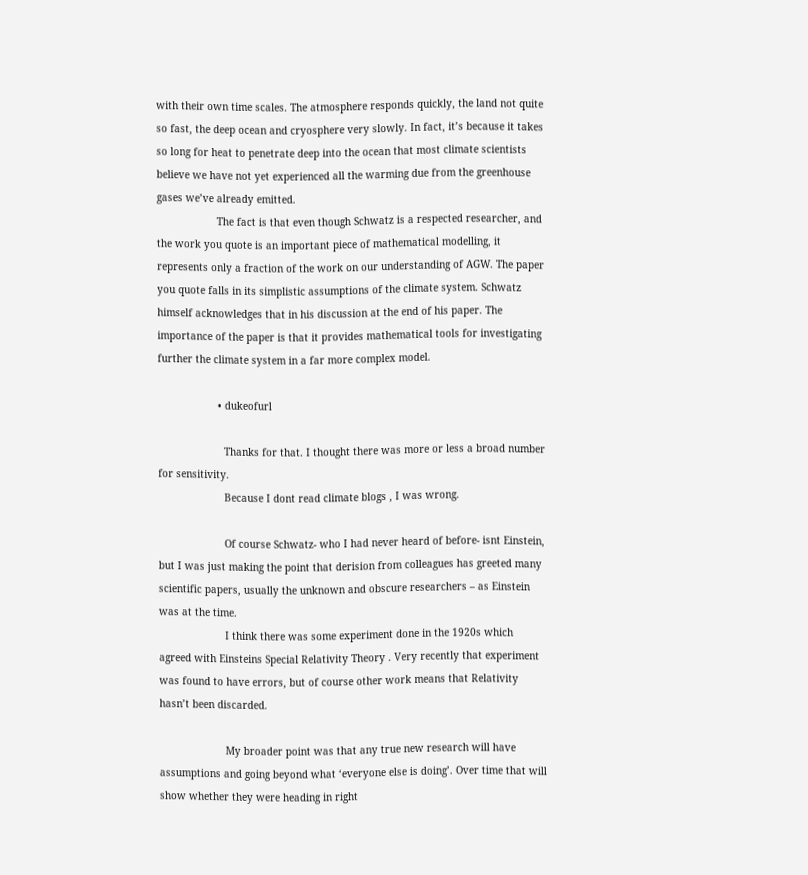with their own time scales. The atmosphere responds quickly, the land not quite so fast, the deep ocean and cryosphere very slowly. In fact, it’s because it takes so long for heat to penetrate deep into the ocean that most climate scientists believe we have not yet experienced all the warming due from the greenhouse gases we’ve already emitted.
                    The fact is that even though Schwatz is a respected researcher, and the work you quote is an important piece of mathematical modelling, it represents only a fraction of the work on our understanding of AGW. The paper you quote falls in its simplistic assumptions of the climate system. Schwatz himself acknowledges that in his discussion at the end of his paper. The importance of the paper is that it provides mathematical tools for investigating further the climate system in a far more complex model.

                    • dukeofurl

                      Thanks for that. I thought there was more or less a broad number for sensitivity.
                      Because I dont read climate blogs , I was wrong.

                      Of course Schwatz- who I had never heard of before- isnt Einstein, but I was just making the point that derision from colleagues has greeted many scientific papers, usually the unknown and obscure researchers – as Einstein was at the time.
                      I think there was some experiment done in the 1920s which agreed with Einsteins Special Relativity Theory . Very recently that experiment was found to have errors, but of course other work means that Relativity hasn’t been discarded.

                      My broader point was that any true new research will have assumptions and going beyond what ‘everyone else is doing’. Over time that will show whether they were heading in right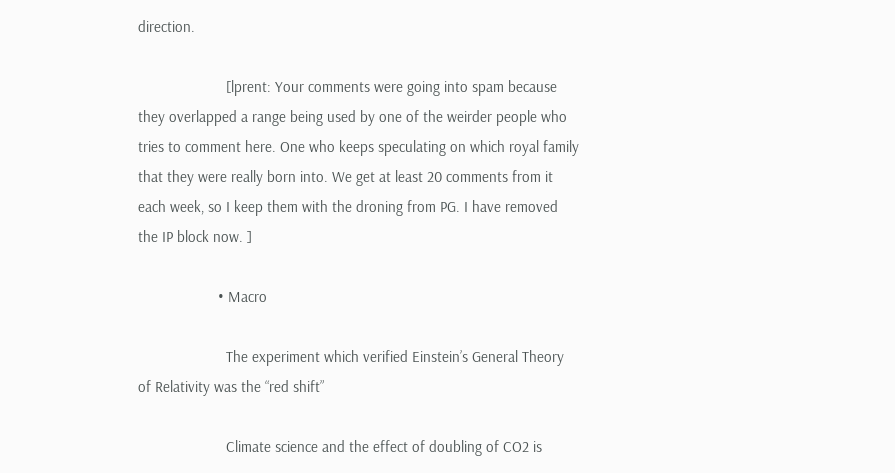direction.

                      [lprent: Your comments were going into spam because they overlapped a range being used by one of the weirder people who tries to comment here. One who keeps speculating on which royal family that they were really born into. We get at least 20 comments from it each week, so I keep them with the droning from PG. I have removed the IP block now. ]

                    • Macro

                      The experiment which verified Einstein’s General Theory of Relativity was the “red shift”

                      Climate science and the effect of doubling of CO2 is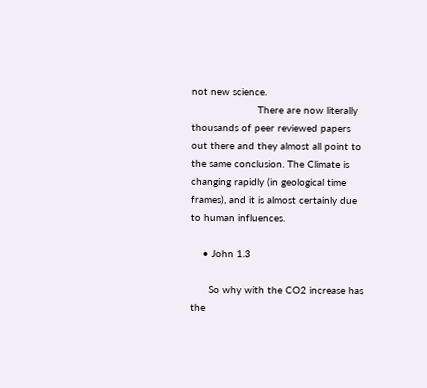not new science.
                      There are now literally thousands of peer reviewed papers out there and they almost all point to the same conclusion. The Climate is changing rapidly (in geological time frames), and it is almost certainly due to human influences.

    • John 1.3

      So why with the CO2 increase has the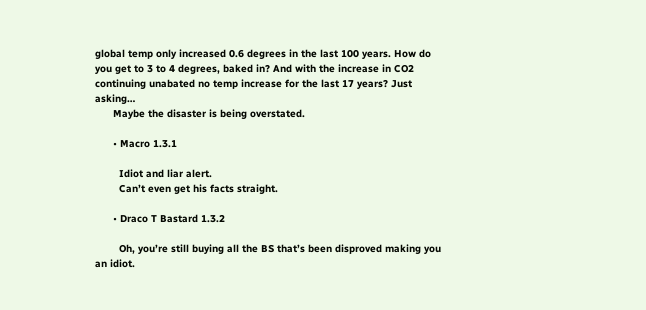global temp only increased 0.6 degrees in the last 100 years. How do you get to 3 to 4 degrees, baked in? And with the increase in CO2 continuing unabated no temp increase for the last 17 years? Just asking…
      Maybe the disaster is being overstated.

      • Macro 1.3.1

        Idiot and liar alert.
        Can’t even get his facts straight.

      • Draco T Bastard 1.3.2

        Oh, you’re still buying all the BS that’s been disproved making you an idiot.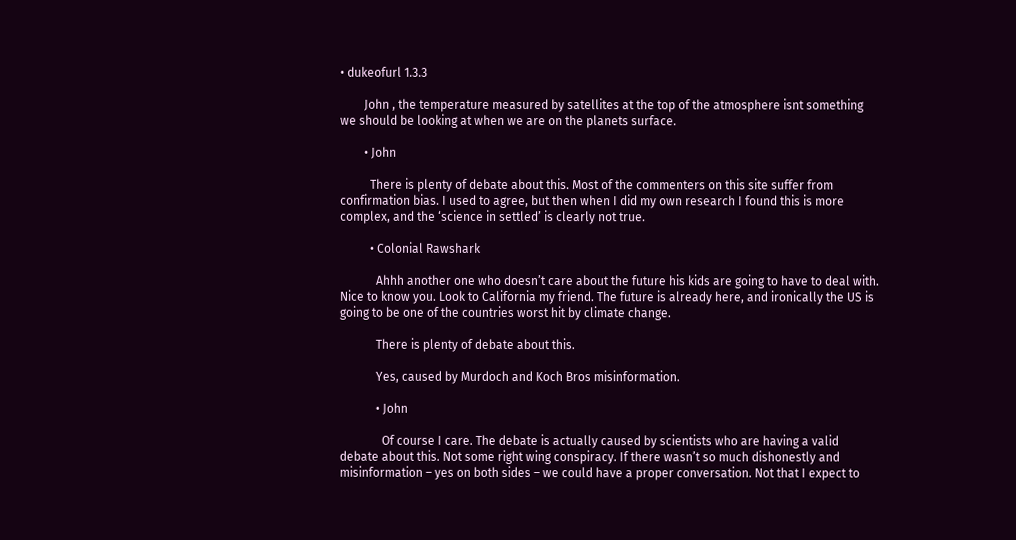• dukeofurl 1.3.3

        John , the temperature measured by satellites at the top of the atmosphere isnt something we should be looking at when we are on the planets surface.

        • John

          There is plenty of debate about this. Most of the commenters on this site suffer from confirmation bias. I used to agree, but then when I did my own research I found this is more complex, and the ‘science in settled’ is clearly not true.

          • Colonial Rawshark

            Ahhh another one who doesn’t care about the future his kids are going to have to deal with. Nice to know you. Look to California my friend. The future is already here, and ironically the US is going to be one of the countries worst hit by climate change.

            There is plenty of debate about this.

            Yes, caused by Murdoch and Koch Bros misinformation.

            • John

              Of course I care. The debate is actually caused by scientists who are having a valid debate about this. Not some right wing conspiracy. If there wasn’t so much dishonestly and misinformation – yes on both sides – we could have a proper conversation. Not that I expect to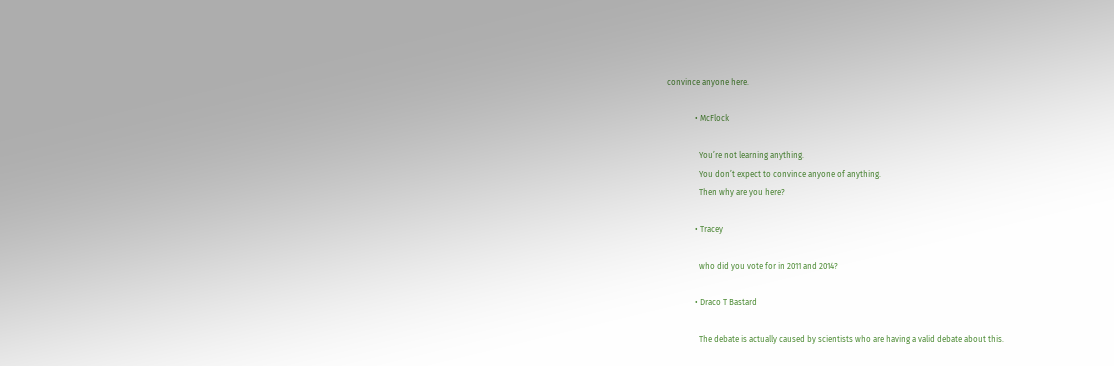convince anyone here.

              • McFlock

                You’re not learning anything.
                You don’t expect to convince anyone of anything.
                Then why are you here?

              • Tracey

                who did you vote for in 2011 and 2014?

              • Draco T Bastard

                The debate is actually caused by scientists who are having a valid debate about this.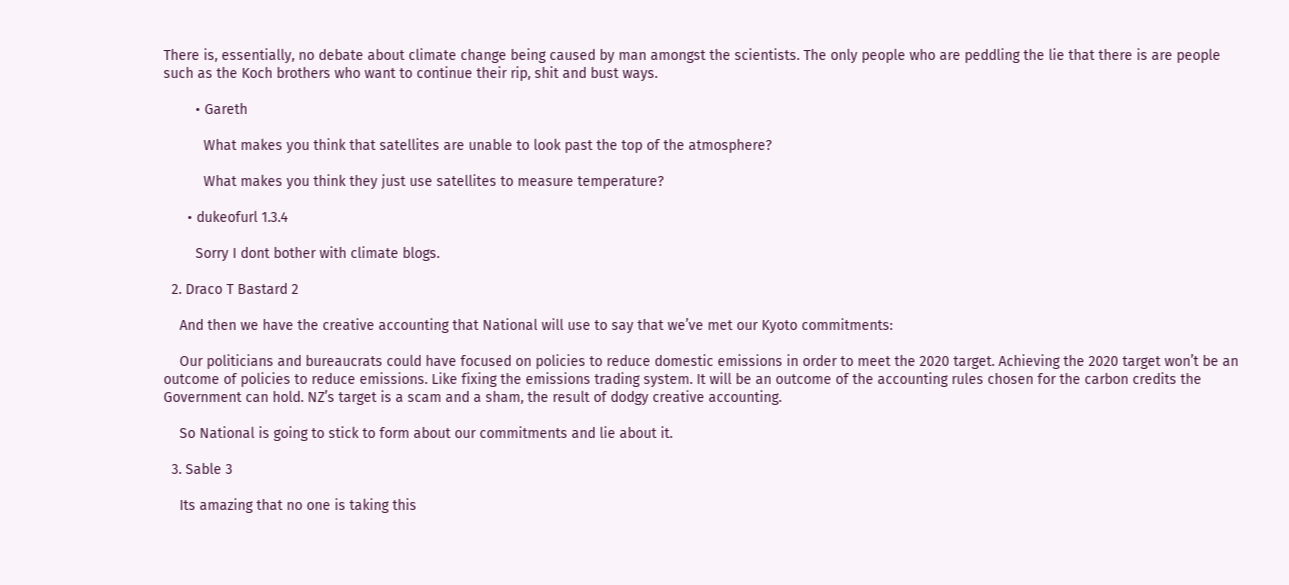There is, essentially, no debate about climate change being caused by man amongst the scientists. The only people who are peddling the lie that there is are people such as the Koch brothers who want to continue their rip, shit and bust ways.

        • Gareth

          What makes you think that satellites are unable to look past the top of the atmosphere?

          What makes you think they just use satellites to measure temperature?

      • dukeofurl 1.3.4

        Sorry I dont bother with climate blogs.

  2. Draco T Bastard 2

    And then we have the creative accounting that National will use to say that we’ve met our Kyoto commitments:

    Our politicians and bureaucrats could have focused on policies to reduce domestic emissions in order to meet the 2020 target. Achieving the 2020 target won’t be an outcome of policies to reduce emissions. Like fixing the emissions trading system. It will be an outcome of the accounting rules chosen for the carbon credits the Government can hold. NZ’s target is a scam and a sham, the result of dodgy creative accounting.

    So National is going to stick to form about our commitments and lie about it.

  3. Sable 3

    Its amazing that no one is taking this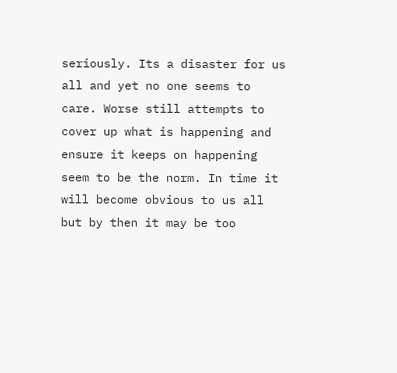seriously. Its a disaster for us all and yet no one seems to care. Worse still attempts to cover up what is happening and ensure it keeps on happening seem to be the norm. In time it will become obvious to us all but by then it may be too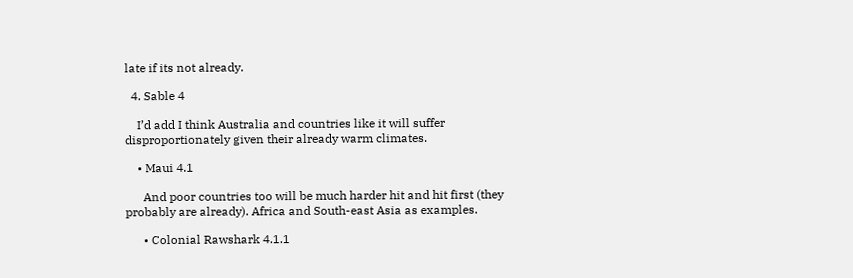late if its not already.

  4. Sable 4

    I’d add I think Australia and countries like it will suffer disproportionately given their already warm climates.

    • Maui 4.1

      And poor countries too will be much harder hit and hit first (they probably are already). Africa and South-east Asia as examples.

      • Colonial Rawshark 4.1.1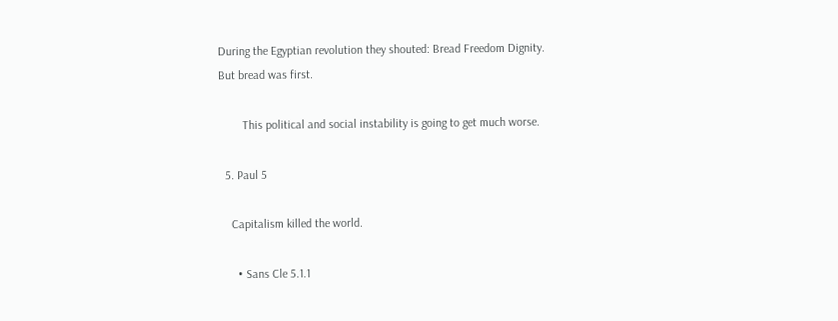During the Egyptian revolution they shouted: Bread Freedom Dignity. But bread was first.

        This political and social instability is going to get much worse.

  5. Paul 5

    Capitalism killed the world.

      • Sans Cle 5.1.1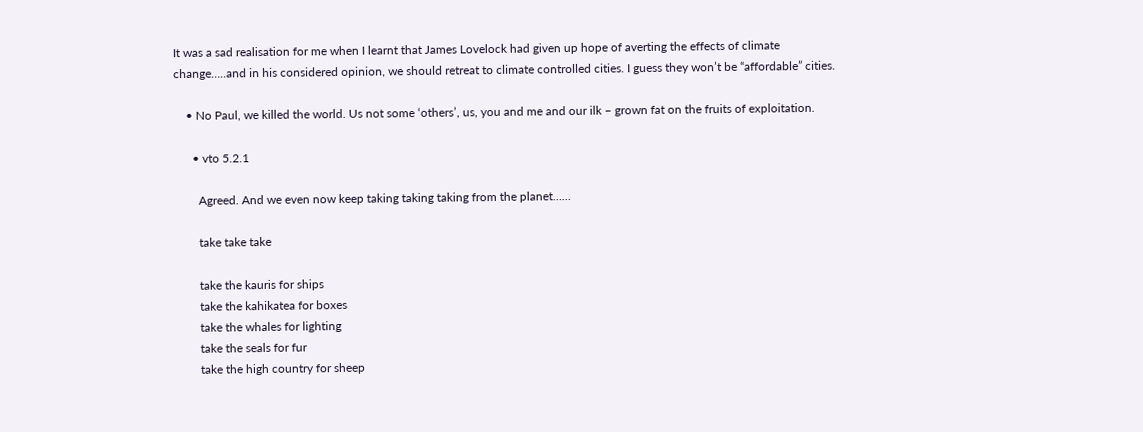It was a sad realisation for me when I learnt that James Lovelock had given up hope of averting the effects of climate change…..and in his considered opinion, we should retreat to climate controlled cities. I guess they won’t be “affordable” cities.

    • No Paul, we killed the world. Us not some ‘others’, us, you and me and our ilk – grown fat on the fruits of exploitation.

      • vto 5.2.1

        Agreed. And we even now keep taking taking taking from the planet……

        take take take

        take the kauris for ships
        take the kahikatea for boxes
        take the whales for lighting
        take the seals for fur
        take the high country for sheep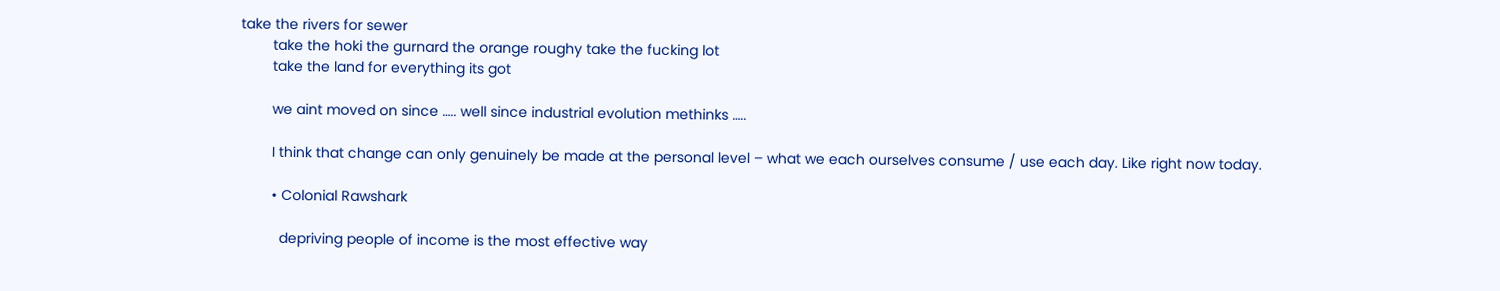take the rivers for sewer
        take the hoki the gurnard the orange roughy take the fucking lot
        take the land for everything its got

        we aint moved on since ….. well since industrial evolution methinks …..

        I think that change can only genuinely be made at the personal level – what we each ourselves consume / use each day. Like right now today.

        • Colonial Rawshark

          depriving people of income is the most effective way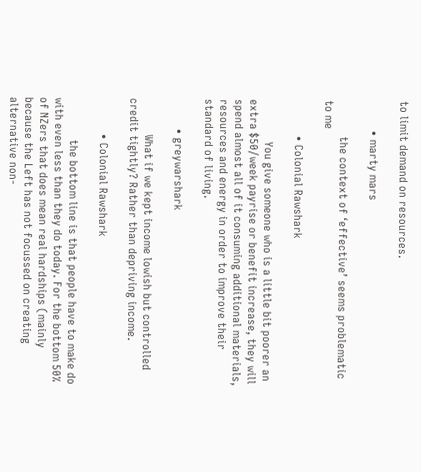to limit demand on resources.

          • marty mars

            the context of ‘effective’ seems problematic to me

            • Colonial Rawshark

              You give someone who is a little bit poorer an extra $50/week payrise or benefit increase, they will spend almost all of it consuming additional materials, resources and energy in order to improve their standard of living.

          • greywarshark

            What if we kept income lowish but controlled credit tightly? Rather than depriving income.

            • Colonial Rawshark

              the bottom line is that people have to make do with even less than they do today. For the bottom 50% of NZers that does mean real hardships (mainly because the Left has not focussed on creating alternative non-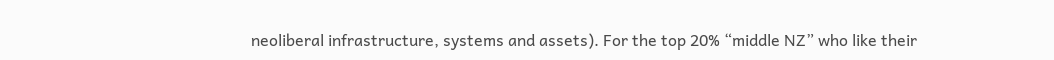neoliberal infrastructure, systems and assets). For the top 20% “middle NZ” who like their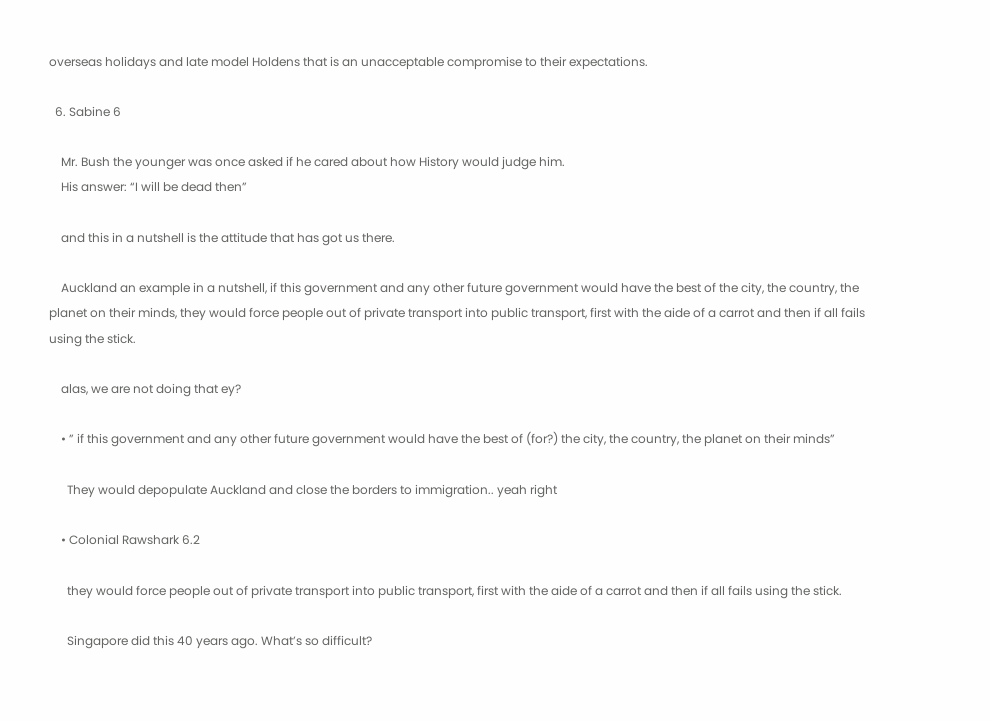overseas holidays and late model Holdens that is an unacceptable compromise to their expectations.

  6. Sabine 6

    Mr. Bush the younger was once asked if he cared about how History would judge him.
    His answer: “I will be dead then”

    and this in a nutshell is the attitude that has got us there.

    Auckland an example in a nutshell, if this government and any other future government would have the best of the city, the country, the planet on their minds, they would force people out of private transport into public transport, first with the aide of a carrot and then if all fails using the stick.

    alas, we are not doing that ey?

    • ” if this government and any other future government would have the best of (for?) the city, the country, the planet on their minds”

      They would depopulate Auckland and close the borders to immigration.. yeah right

    • Colonial Rawshark 6.2

      they would force people out of private transport into public transport, first with the aide of a carrot and then if all fails using the stick.

      Singapore did this 40 years ago. What’s so difficult?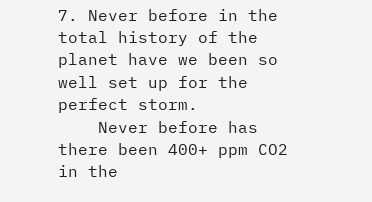7. Never before in the total history of the planet have we been so well set up for the perfect storm.
    Never before has there been 400+ ppm CO2 in the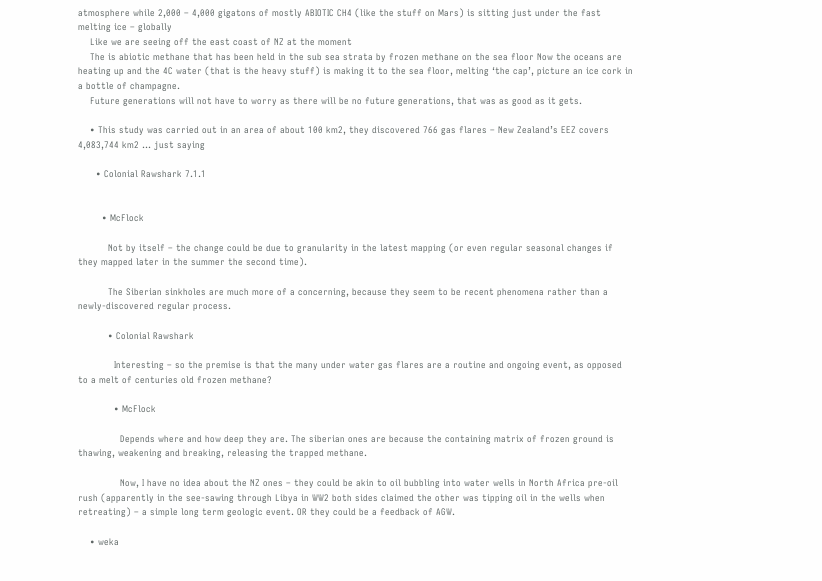atmosphere while 2,000 – 4,000 gigatons of mostly ABIOTIC CH4 (like the stuff on Mars) is sitting just under the fast melting ice – globally
    Like we are seeing off the east coast of NZ at the moment
    The is abiotic methane that has been held in the sub sea strata by frozen methane on the sea floor Now the oceans are heating up and the 4C water (that is the heavy stuff) is making it to the sea floor, melting ‘the cap’, picture an ice cork in a bottle of champagne.
    Future generations will not have to worry as there will be no future generations, that was as good as it gets.

    • This study was carried out in an area of about 100 km2, they discovered 766 gas flares – New Zealand’s EEZ covers 4,083,744 km2 … just saying

      • Colonial Rawshark 7.1.1


        • McFlock

          Not by itself – the change could be due to granularity in the latest mapping (or even regular seasonal changes if they mapped later in the summer the second time).

          The Siberian sinkholes are much more of a concerning, because they seem to be recent phenomena rather than a newly-discovered regular process.

          • Colonial Rawshark

            Interesting – so the premise is that the many under water gas flares are a routine and ongoing event, as opposed to a melt of centuries old frozen methane?

            • McFlock

              Depends where and how deep they are. The siberian ones are because the containing matrix of frozen ground is thawing, weakening and breaking, releasing the trapped methane.

              Now, I have no idea about the NZ ones – they could be akin to oil bubbling into water wells in North Africa pre-oil rush (apparently in the see-sawing through Libya in WW2 both sides claimed the other was tipping oil in the wells when retreating) – a simple long term geologic event. OR they could be a feedback of AGW.

    • weka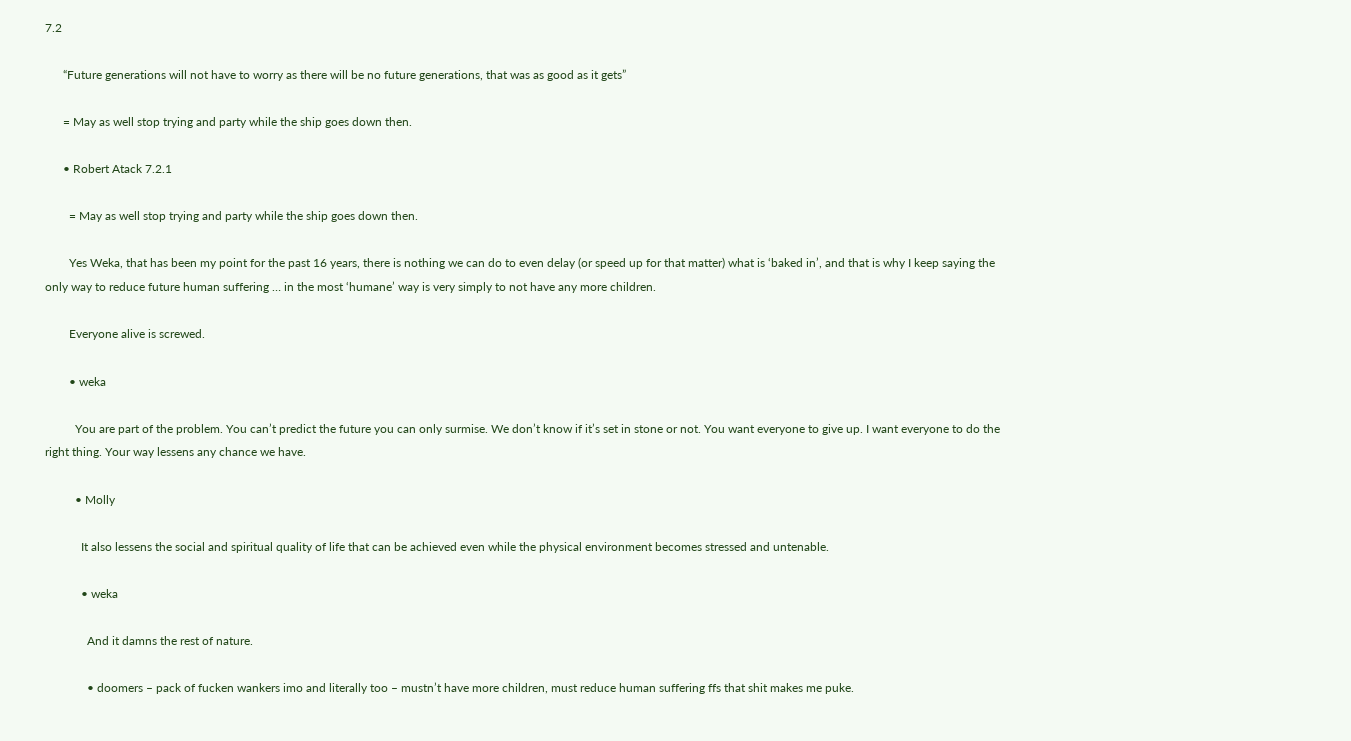7.2

      “Future generations will not have to worry as there will be no future generations, that was as good as it gets”

      = May as well stop trying and party while the ship goes down then.

      • Robert Atack 7.2.1

        = May as well stop trying and party while the ship goes down then.

        Yes Weka, that has been my point for the past 16 years, there is nothing we can do to even delay (or speed up for that matter) what is ‘baked in’, and that is why I keep saying the only way to reduce future human suffering … in the most ‘humane’ way is very simply to not have any more children.

        Everyone alive is screwed.

        • weka

          You are part of the problem. You can’t predict the future you can only surmise. We don’t know if it’s set in stone or not. You want everyone to give up. I want everyone to do the right thing. Your way lessens any chance we have.

          • Molly

            It also lessens the social and spiritual quality of life that can be achieved even while the physical environment becomes stressed and untenable.

            • weka

              And it damns the rest of nature.

              • doomers – pack of fucken wankers imo and literally too – mustn’t have more children, must reduce human suffering ffs that shit makes me puke.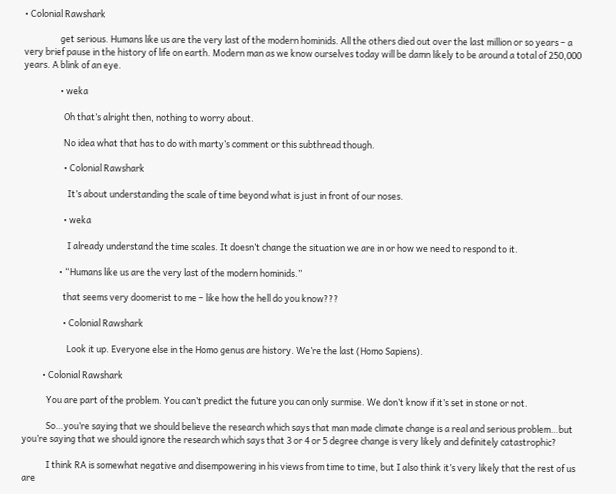• Colonial Rawshark

                  get serious. Humans like us are the very last of the modern hominids. All the others died out over the last million or so years – a very brief pause in the history of life on earth. Modern man as we know ourselves today will be damn likely to be around a total of 250,000 years. A blink of an eye.

                  • weka

                    Oh that’s alright then, nothing to worry about.

                    No idea what that has to do with marty’s comment or this subthread though.

                    • Colonial Rawshark

                      It’s about understanding the scale of time beyond what is just in front of our noses.

                    • weka

                      I already understand the time scales. It doesn’t change the situation we are in or how we need to respond to it.

                  • “Humans like us are the very last of the modern hominids.”

                    that seems very doomerist to me – like how the hell do you know???

                    • Colonial Rawshark

                      Look it up. Everyone else in the Homo genus are history. We’re the last (Homo Sapiens).

          • Colonial Rawshark

            You are part of the problem. You can’t predict the future you can only surmise. We don’t know if it’s set in stone or not.

            So…you’re saying that we should believe the research which says that man made climate change is a real and serious problem…but you’re saying that we should ignore the research which says that 3 or 4 or 5 degree change is very likely and definitely catastrophic?

            I think RA is somewhat negative and disempowering in his views from time to time, but I also think it’s very likely that the rest of us are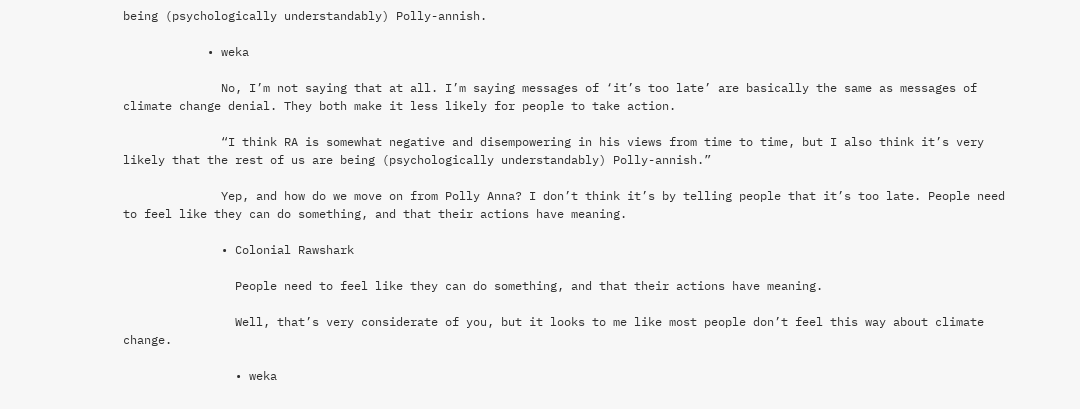being (psychologically understandably) Polly-annish.

            • weka

              No, I’m not saying that at all. I’m saying messages of ‘it’s too late’ are basically the same as messages of climate change denial. They both make it less likely for people to take action.

              “I think RA is somewhat negative and disempowering in his views from time to time, but I also think it’s very likely that the rest of us are being (psychologically understandably) Polly-annish.”

              Yep, and how do we move on from Polly Anna? I don’t think it’s by telling people that it’s too late. People need to feel like they can do something, and that their actions have meaning.

              • Colonial Rawshark

                People need to feel like they can do something, and that their actions have meaning.

                Well, that’s very considerate of you, but it looks to me like most people don’t feel this way about climate change.

                • weka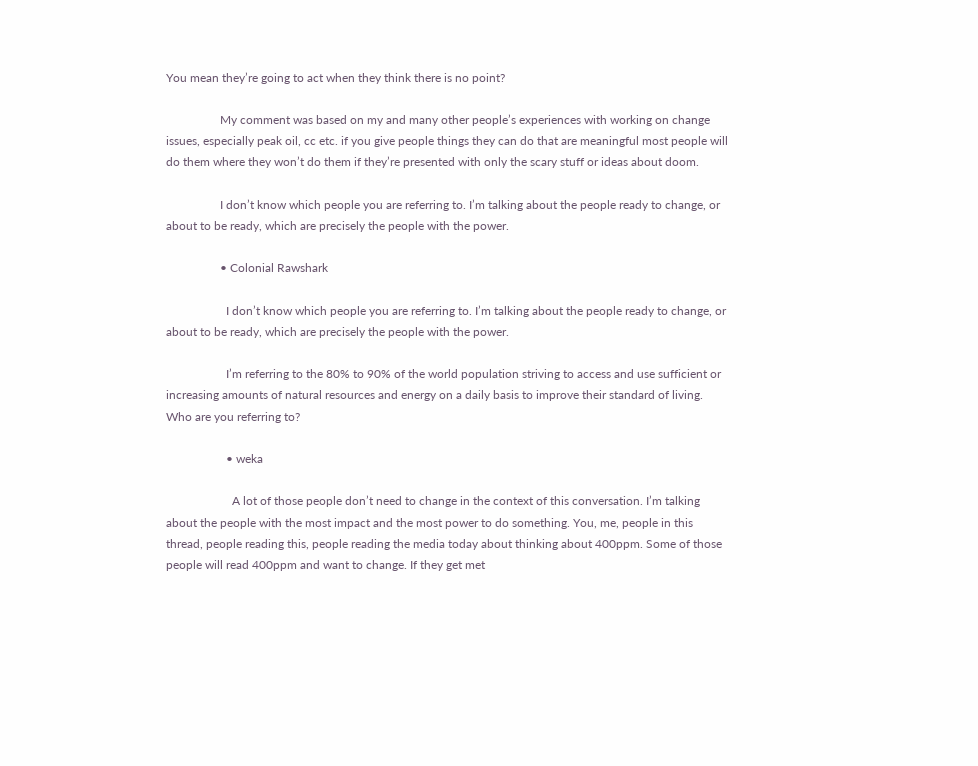You mean they’re going to act when they think there is no point?

                  My comment was based on my and many other people’s experiences with working on change issues, especially peak oil, cc etc. if you give people things they can do that are meaningful most people will do them where they won’t do them if they’re presented with only the scary stuff or ideas about doom.

                  I don’t know which people you are referring to. I’m talking about the people ready to change, or about to be ready, which are precisely the people with the power.

                  • Colonial Rawshark

                    I don’t know which people you are referring to. I’m talking about the people ready to change, or about to be ready, which are precisely the people with the power.

                    I’m referring to the 80% to 90% of the world population striving to access and use sufficient or increasing amounts of natural resources and energy on a daily basis to improve their standard of living. Who are you referring to?

                    • weka

                      A lot of those people don’t need to change in the context of this conversation. I’m talking about the people with the most impact and the most power to do something. You, me, people in this thread, people reading this, people reading the media today about thinking about 400ppm. Some of those people will read 400ppm and want to change. If they get met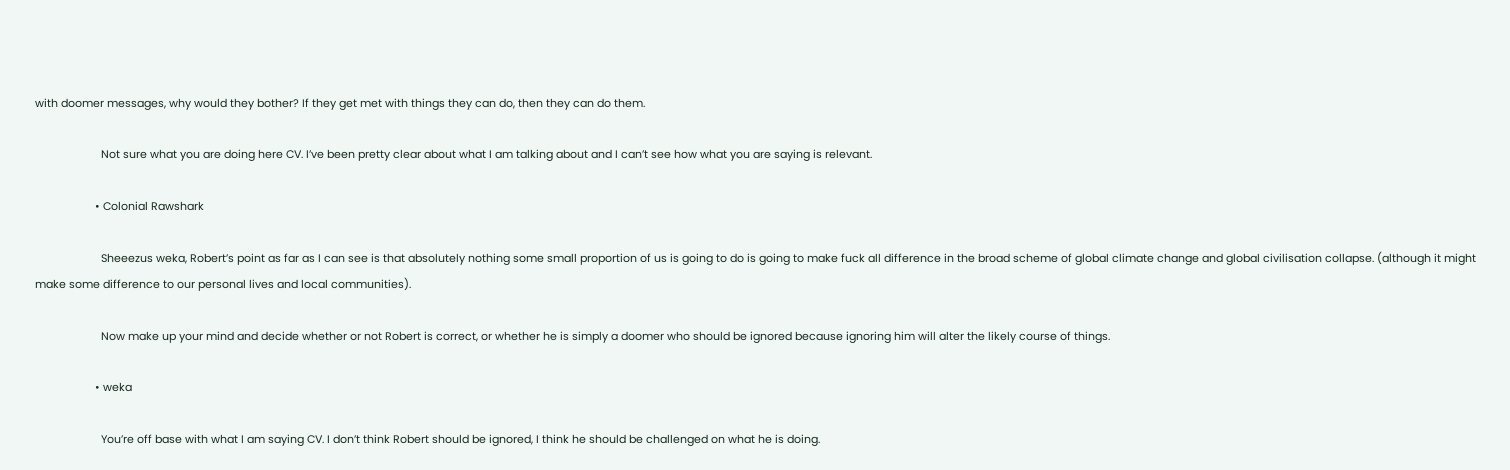with doomer messages, why would they bother? If they get met with things they can do, then they can do them.

                      Not sure what you are doing here CV. I’ve been pretty clear about what I am talking about and I can’t see how what you are saying is relevant.

                    • Colonial Rawshark

                      Sheeezus weka, Robert’s point as far as I can see is that absolutely nothing some small proportion of us is going to do is going to make fuck all difference in the broad scheme of global climate change and global civilisation collapse. (although it might make some difference to our personal lives and local communities).

                      Now make up your mind and decide whether or not Robert is correct, or whether he is simply a doomer who should be ignored because ignoring him will alter the likely course of things.

                    • weka

                      You’re off base with what I am saying CV. I don’t think Robert should be ignored, I think he should be challenged on what he is doing.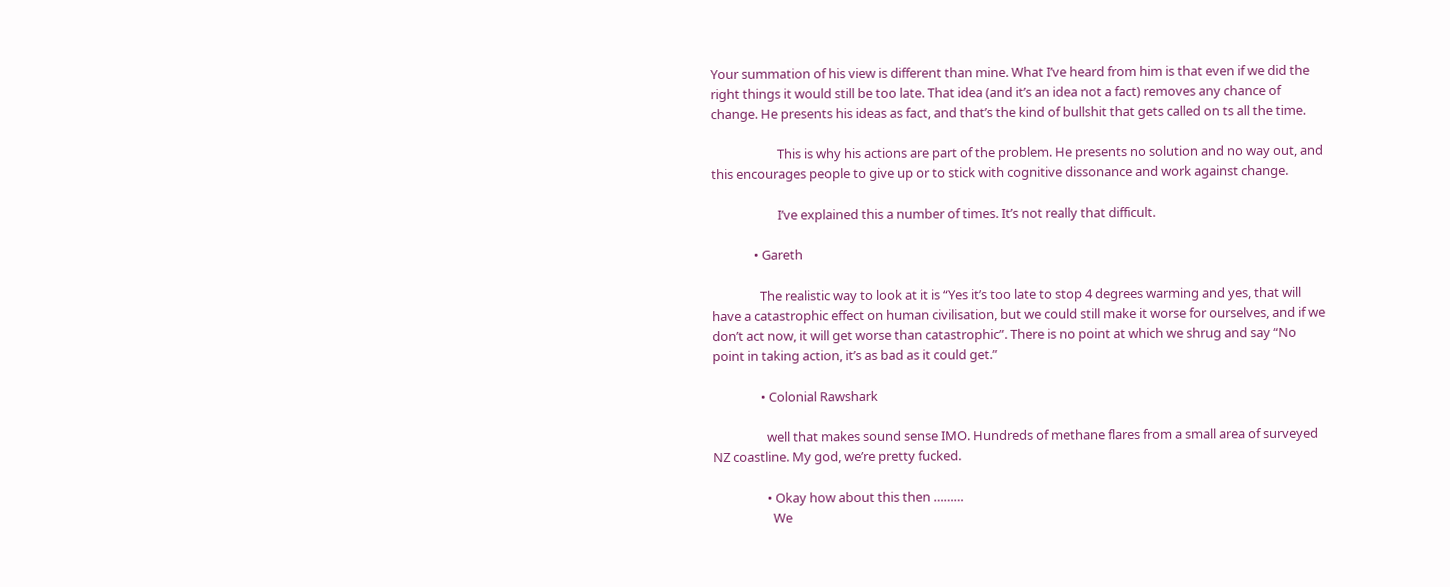Your summation of his view is different than mine. What I’ve heard from him is that even if we did the right things it would still be too late. That idea (and it’s an idea not a fact) removes any chance of change. He presents his ideas as fact, and that’s the kind of bullshit that gets called on ts all the time.

                      This is why his actions are part of the problem. He presents no solution and no way out, and this encourages people to give up or to stick with cognitive dissonance and work against change.

                      I’ve explained this a number of times. It’s not really that difficult.

              • Gareth

                The realistic way to look at it is “Yes it’s too late to stop 4 degrees warming and yes, that will have a catastrophic effect on human civilisation, but we could still make it worse for ourselves, and if we don’t act now, it will get worse than catastrophic”. There is no point at which we shrug and say “No point in taking action, it’s as bad as it could get.”

                • Colonial Rawshark

                  well that makes sound sense IMO. Hundreds of methane flares from a small area of surveyed NZ coastline. My god, we’re pretty fucked.

                  • Okay how about this then ………
                    We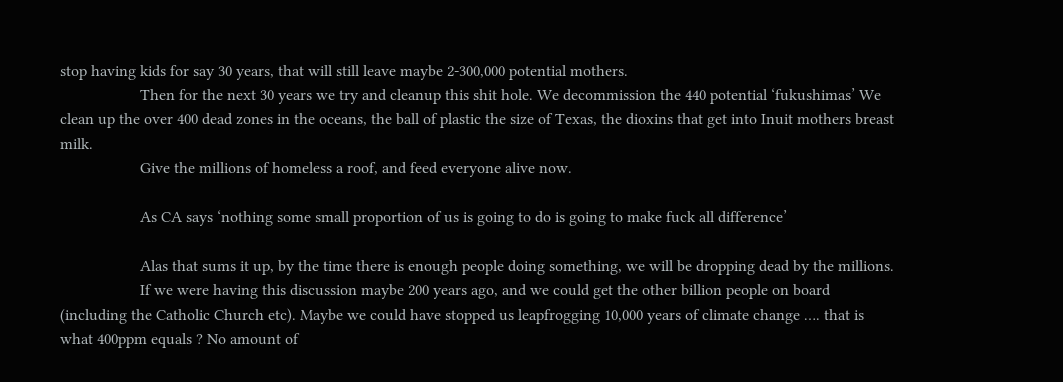stop having kids for say 30 years, that will still leave maybe 2-300,000 potential mothers.
                    Then for the next 30 years we try and cleanup this shit hole. We decommission the 440 potential ‘fukushimas’ We clean up the over 400 dead zones in the oceans, the ball of plastic the size of Texas, the dioxins that get into Inuit mothers breast milk.
                    Give the millions of homeless a roof, and feed everyone alive now.

                    As CA says ‘nothing some small proportion of us is going to do is going to make fuck all difference’

                    Alas that sums it up, by the time there is enough people doing something, we will be dropping dead by the millions.
                    If we were having this discussion maybe 200 years ago, and we could get the other billion people on board (including the Catholic Church etc). Maybe we could have stopped us leapfrogging 10,000 years of climate change …. that is what 400ppm equals ? No amount of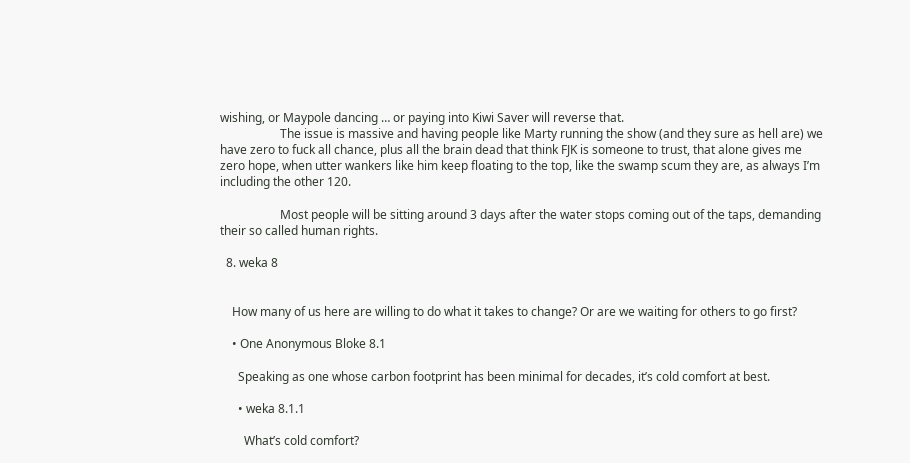wishing, or Maypole dancing … or paying into Kiwi Saver will reverse that.
                    The issue is massive and having people like Marty running the show (and they sure as hell are) we have zero to fuck all chance, plus all the brain dead that think FJK is someone to trust, that alone gives me zero hope, when utter wankers like him keep floating to the top, like the swamp scum they are, as always I’m including the other 120.

                    Most people will be sitting around 3 days after the water stops coming out of the taps, demanding their so called human rights.

  8. weka 8


    How many of us here are willing to do what it takes to change? Or are we waiting for others to go first?

    • One Anonymous Bloke 8.1

      Speaking as one whose carbon footprint has been minimal for decades, it’s cold comfort at best.

      • weka 8.1.1

        What’s cold comfort?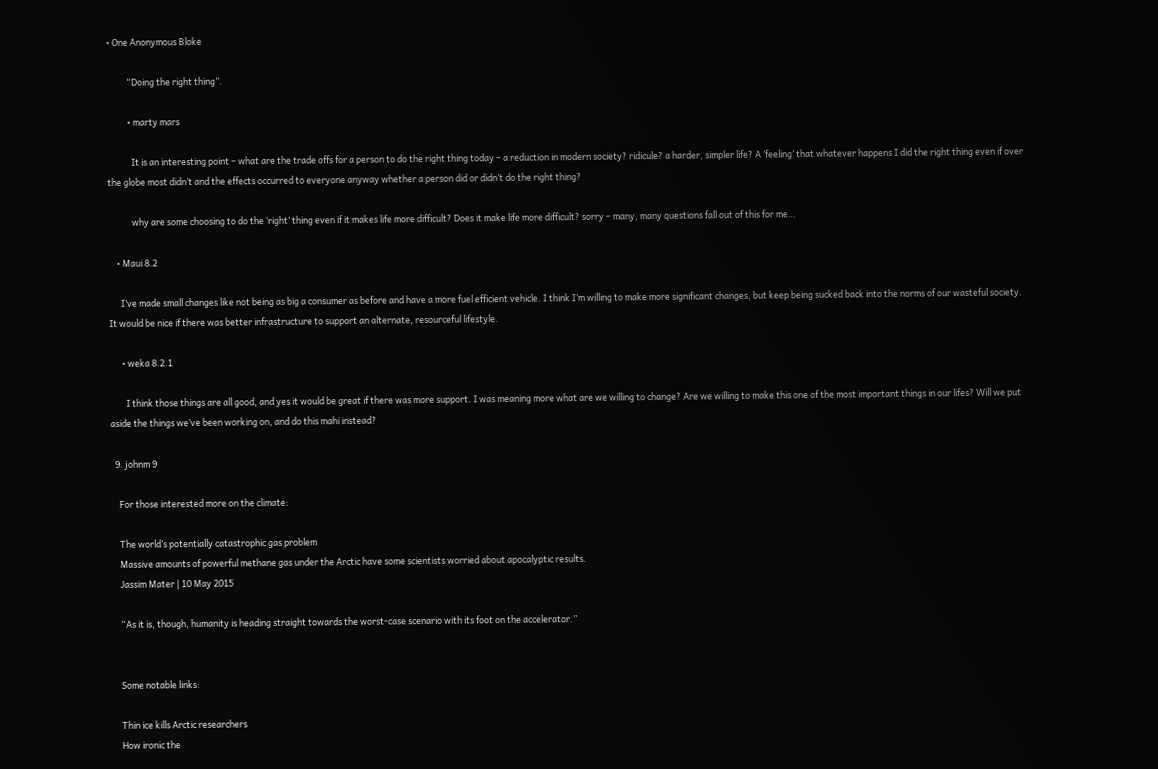• One Anonymous Bloke

          “Doing the right thing”.

          • marty mars

            It is an interesting point – what are the trade offs for a person to do the right thing today – a reduction in modern society? ridicule? a harder, simpler life? A ‘feeling’ that whatever happens I did the right thing even if over the globe most didn’t and the effects occurred to everyone anyway whether a person did or didn’t do the right thing?

            why are some choosing to do the ‘right’ thing even if it makes life more difficult? Does it make life more difficult? sorry – many, many questions fall out of this for me…

    • Maui 8.2

      I’ve made small changes like not being as big a consumer as before and have a more fuel efficient vehicle. I think I’m willing to make more significant changes, but keep being sucked back into the norms of our wasteful society. It would be nice if there was better infrastructure to support an alternate, resourceful lifestyle.

      • weka 8.2.1

        I think those things are all good, and yes it would be great if there was more support. I was meaning more what are we willing to change? Are we willing to make this one of the most important things in our lifes? Will we put aside the things we’ve been working on, and do this mahi instead?

  9. johnm 9

    For those interested more on the climate:

    The world’s potentially catastrophic gas problem
    Massive amounts of powerful methane gas under the Arctic have some scientists worried about apocalyptic results.
    Jassim Mater | 10 May 2015

    “As it is, though, humanity is heading straight towards the worst-case scenario with its foot on the accelerator.”


    Some notable links:

    Thin ice kills Arctic researchers
    How ironic the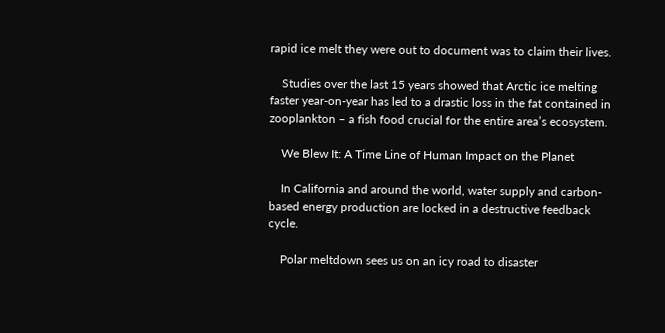rapid ice melt they were out to document was to claim their lives.

    Studies over the last 15 years showed that Arctic ice melting faster year-on-year has led to a drastic loss in the fat contained in zooplankton – a fish food crucial for the entire area’s ecosystem.

    We Blew It: A Time Line of Human Impact on the Planet

    In California and around the world, water supply and carbon-based energy production are locked in a destructive feedback cycle.

    Polar meltdown sees us on an icy road to disaster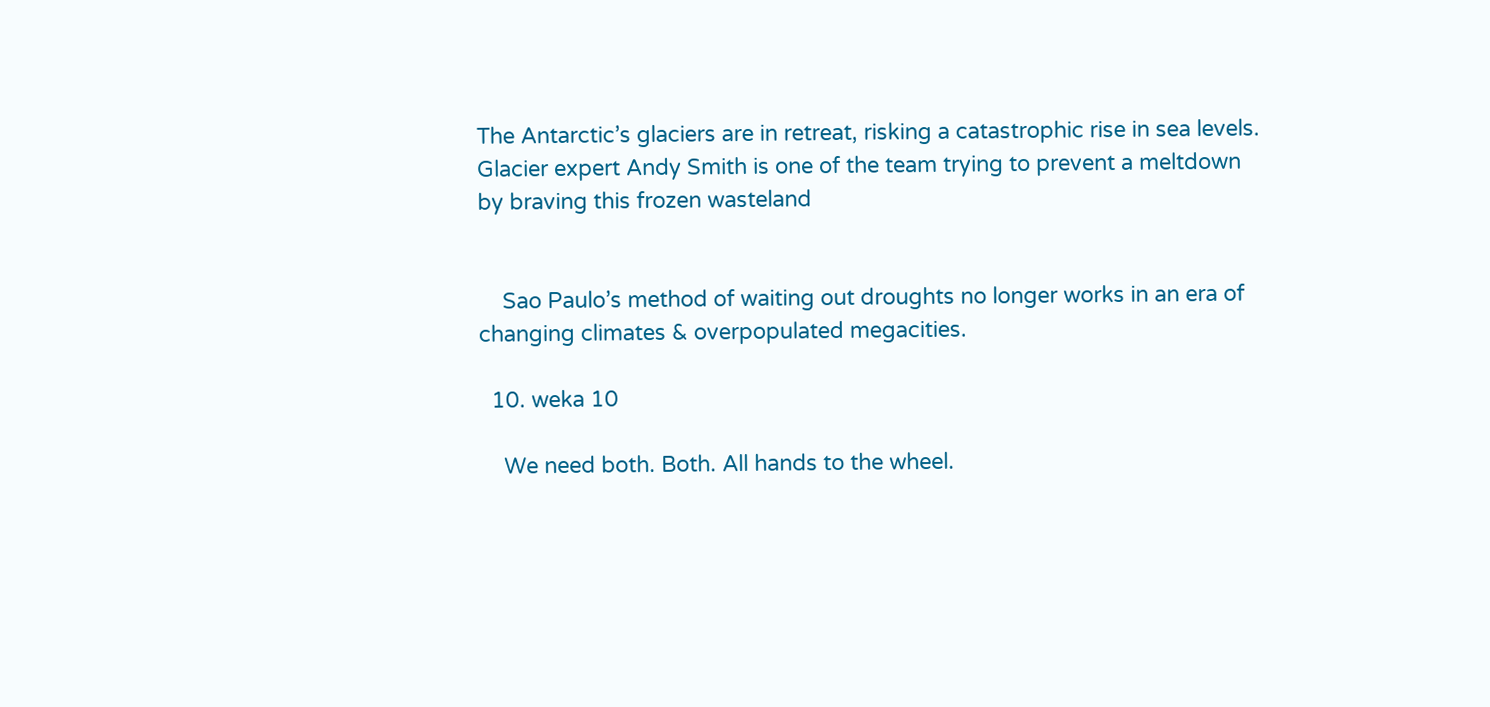The Antarctic’s glaciers are in retreat, risking a catastrophic rise in sea levels. Glacier expert Andy Smith is one of the team trying to prevent a meltdown by braving this frozen wasteland


    Sao Paulo’s method of waiting out droughts no longer works in an era of changing climates & overpopulated megacities.

  10. weka 10

    We need both. Both. All hands to the wheel.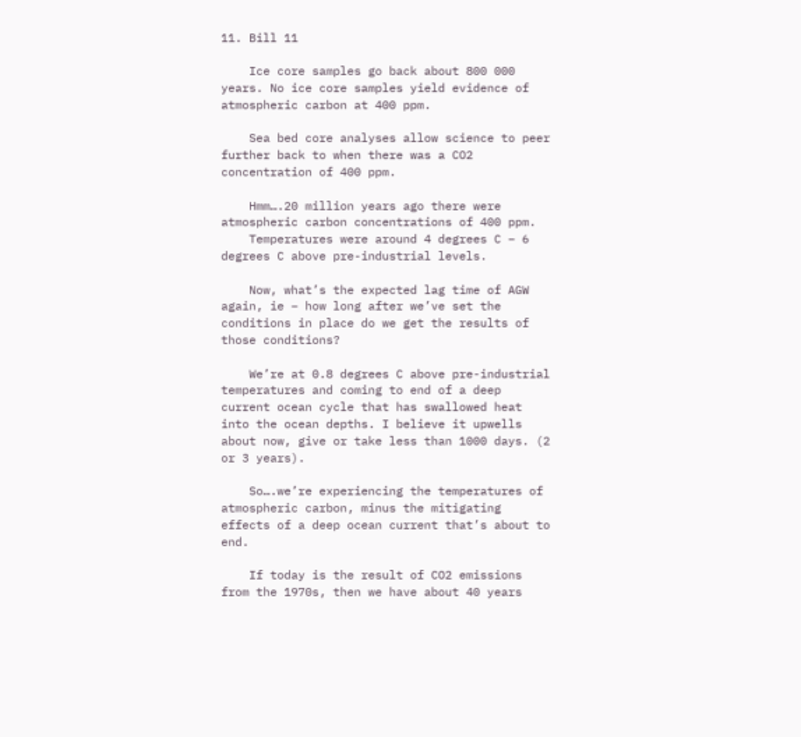11. Bill 11

    Ice core samples go back about 800 000 years. No ice core samples yield evidence of atmospheric carbon at 400 ppm.

    Sea bed core analyses allow science to peer further back to when there was a CO2 concentration of 400 ppm.

    Hmm….20 million years ago there were atmospheric carbon concentrations of 400 ppm.
    Temperatures were around 4 degrees C – 6 degrees C above pre-industrial levels.

    Now, what’s the expected lag time of AGW again, ie – how long after we’ve set the conditions in place do we get the results of those conditions?

    We’re at 0.8 degrees C above pre-industrial temperatures and coming to end of a deep current ocean cycle that has swallowed heat into the ocean depths. I believe it upwells about now, give or take less than 1000 days. (2 or 3 years).

    So….we’re experiencing the temperatures of atmospheric carbon, minus the mitigating effects of a deep ocean current that’s about to end.

    If today is the result of CO2 emissions from the 1970s, then we have about 40 years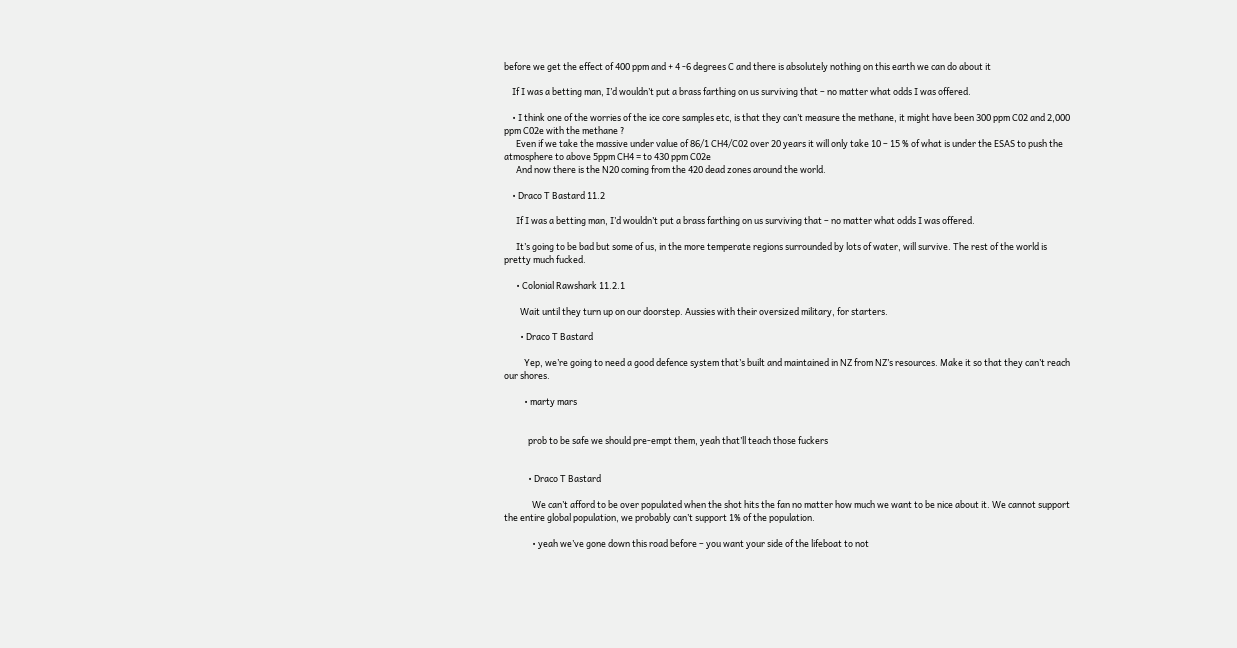before we get the effect of 400 ppm and + 4 -6 degrees C and there is absolutely nothing on this earth we can do about it

    If I was a betting man, I’d wouldn’t put a brass farthing on us surviving that – no matter what odds I was offered.

    • I think one of the worries of the ice core samples etc, is that they can’t measure the methane, it might have been 300 ppm C02 and 2,000 ppm C02e with the methane ?
      Even if we take the massive under value of 86/1 CH4/C02 over 20 years it will only take 10 – 15 % of what is under the ESAS to push the atmosphere to above 5ppm CH4 = to 430 ppm C02e
      And now there is the N20 coming from the 420 dead zones around the world.

    • Draco T Bastard 11.2

      If I was a betting man, I’d wouldn’t put a brass farthing on us surviving that – no matter what odds I was offered.

      It’s going to be bad but some of us, in the more temperate regions surrounded by lots of water, will survive. The rest of the world is pretty much fucked.

      • Colonial Rawshark 11.2.1

        Wait until they turn up on our doorstep. Aussies with their oversized military, for starters.

        • Draco T Bastard

          Yep, we’re going to need a good defence system that’s built and maintained in NZ from NZ’s resources. Make it so that they can’t reach our shores.

          • marty mars


            prob to be safe we should pre-empt them, yeah that’ll teach those fuckers


            • Draco T Bastard

              We can’t afford to be over populated when the shot hits the fan no matter how much we want to be nice about it. We cannot support the entire global population, we probably can’t support 1% of the population.

              • yeah we’ve gone down this road before – you want your side of the lifeboat to not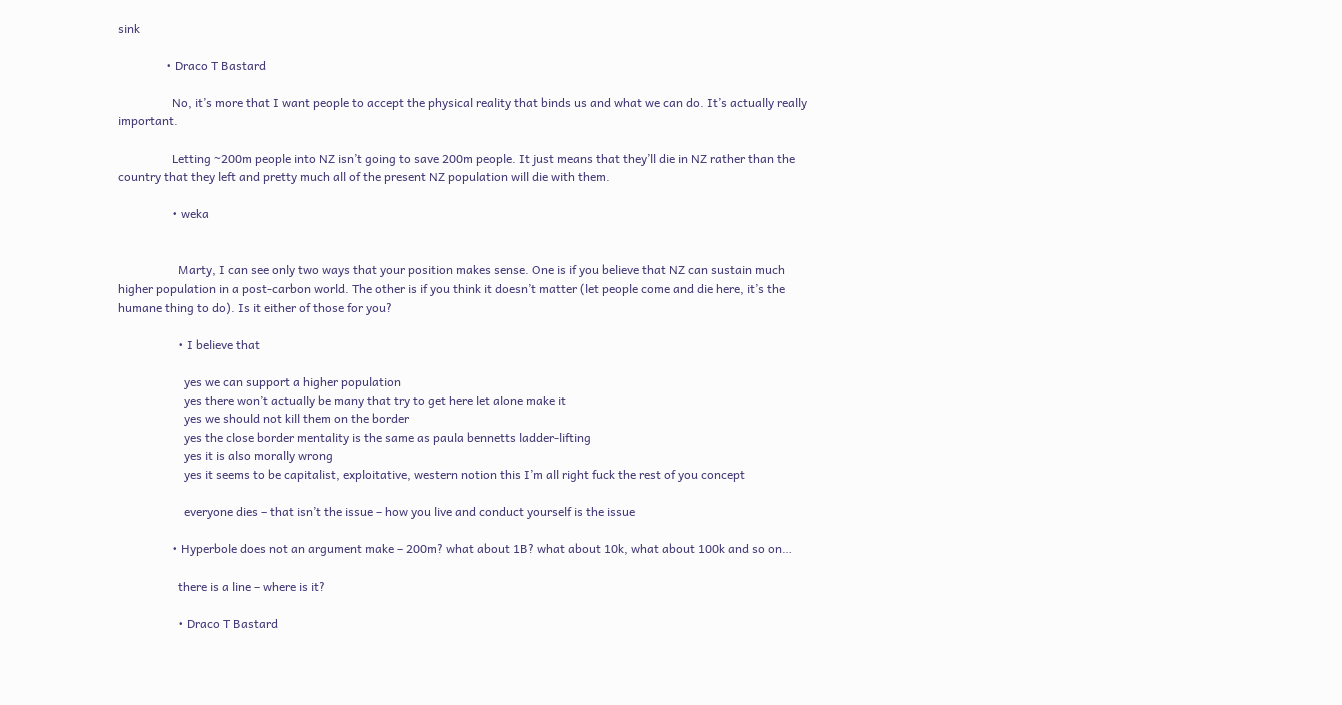sink

                • Draco T Bastard

                  No, it’s more that I want people to accept the physical reality that binds us and what we can do. It’s actually really important.

                  Letting ~200m people into NZ isn’t going to save 200m people. It just means that they’ll die in NZ rather than the country that they left and pretty much all of the present NZ population will die with them.

                  • weka


                    Marty, I can see only two ways that your position makes sense. One is if you believe that NZ can sustain much higher population in a post-carbon world. The other is if you think it doesn’t matter (let people come and die here, it’s the humane thing to do). Is it either of those for you?

                    • I believe that

                      yes we can support a higher population
                      yes there won’t actually be many that try to get here let alone make it
                      yes we should not kill them on the border
                      yes the close border mentality is the same as paula bennetts ladder-lifting
                      yes it is also morally wrong
                      yes it seems to be capitalist, exploitative, western notion this I’m all right fuck the rest of you concept

                      everyone dies – that isn’t the issue – how you live and conduct yourself is the issue

                  • Hyperbole does not an argument make – 200m? what about 1B? what about 10k, what about 100k and so on…

                    there is a line – where is it?

                    • Draco T Bastard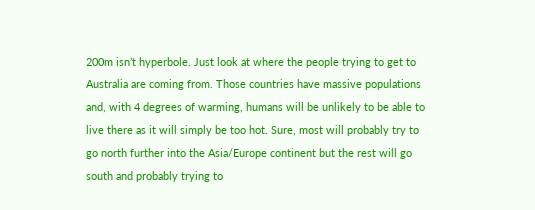200m isn’t hyperbole. Just look at where the people trying to get to Australia are coming from. Those countries have massive populations and, with 4 degrees of warming, humans will be unlikely to be able to live there as it will simply be too hot. Sure, most will probably try to go north further into the Asia/Europe continent but the rest will go south and probably trying to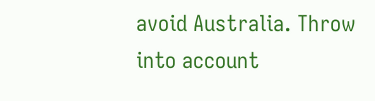avoid Australia. Throw into account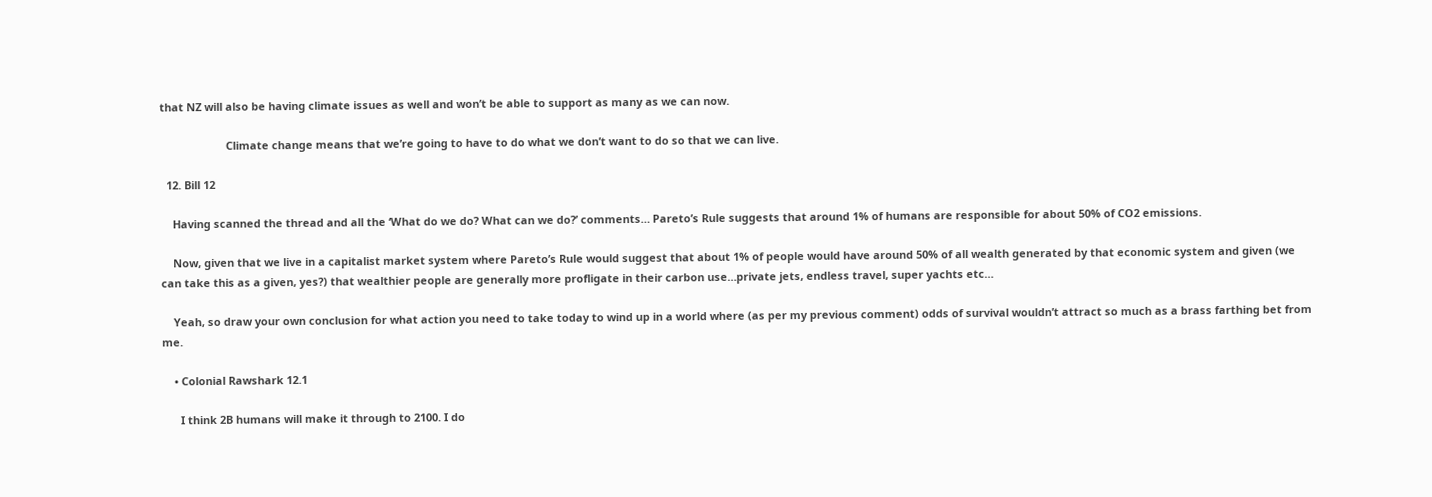that NZ will also be having climate issues as well and won’t be able to support as many as we can now.

                      Climate change means that we’re going to have to do what we don’t want to do so that we can live.

  12. Bill 12

    Having scanned the thread and all the ‘What do we do? What can we do?’ comments… Pareto’s Rule suggests that around 1% of humans are responsible for about 50% of CO2 emissions.

    Now, given that we live in a capitalist market system where Pareto’s Rule would suggest that about 1% of people would have around 50% of all wealth generated by that economic system and given (we can take this as a given, yes?) that wealthier people are generally more profligate in their carbon use…private jets, endless travel, super yachts etc…

    Yeah, so draw your own conclusion for what action you need to take today to wind up in a world where (as per my previous comment) odds of survival wouldn’t attract so much as a brass farthing bet from me.

    • Colonial Rawshark 12.1

      I think 2B humans will make it through to 2100. I do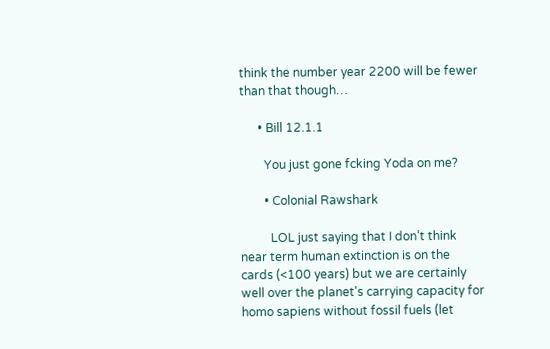think the number year 2200 will be fewer than that though…

      • Bill 12.1.1

        You just gone fcking Yoda on me?

        • Colonial Rawshark

          LOL just saying that I don’t think near term human extinction is on the cards (<100 years) but we are certainly well over the planet's carrying capacity for homo sapiens without fossil fuels (let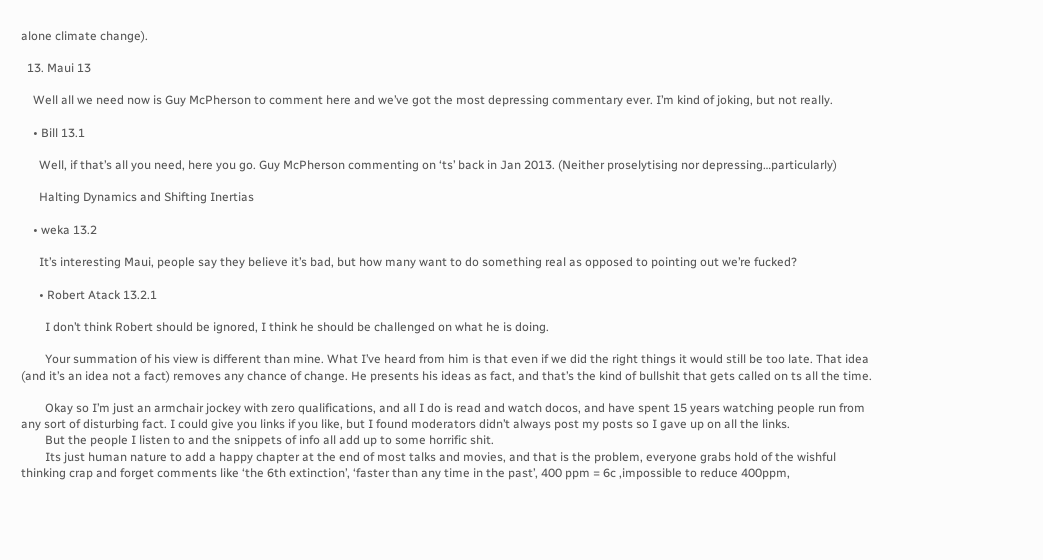alone climate change).

  13. Maui 13

    Well all we need now is Guy McPherson to comment here and we’ve got the most depressing commentary ever. I’m kind of joking, but not really.

    • Bill 13.1

      Well, if that’s all you need, here you go. Guy McPherson commenting on ‘ts’ back in Jan 2013. (Neither proselytising nor depressing…particularly)

      Halting Dynamics and Shifting Inertias

    • weka 13.2

      It’s interesting Maui, people say they believe it’s bad, but how many want to do something real as opposed to pointing out we’re fucked?

      • Robert Atack 13.2.1

        I don’t think Robert should be ignored, I think he should be challenged on what he is doing.

        Your summation of his view is different than mine. What I’ve heard from him is that even if we did the right things it would still be too late. That idea (and it’s an idea not a fact) removes any chance of change. He presents his ideas as fact, and that’s the kind of bullshit that gets called on ts all the time.

        Okay so I’m just an armchair jockey with zero qualifications, and all I do is read and watch docos, and have spent 15 years watching people run from any sort of disturbing fact. I could give you links if you like, but I found moderators didn’t always post my posts so I gave up on all the links.
        But the people I listen to and the snippets of info all add up to some horrific shit.
        Its just human nature to add a happy chapter at the end of most talks and movies, and that is the problem, everyone grabs hold of the wishful thinking crap and forget comments like ‘the 6th extinction’, ‘faster than any time in the past’, 400 ppm = 6c ,impossible to reduce 400ppm,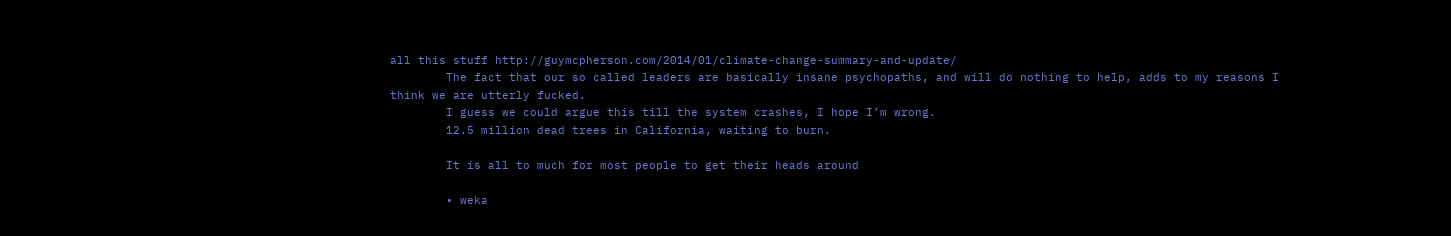all this stuff http://guymcpherson.com/2014/01/climate-change-summary-and-update/
        The fact that our so called leaders are basically insane psychopaths, and will do nothing to help, adds to my reasons I think we are utterly fucked.
        I guess we could argue this till the system crashes, I hope I’m wrong.
        12.5 million dead trees in California, waiting to burn.

        It is all to much for most people to get their heads around

        • weka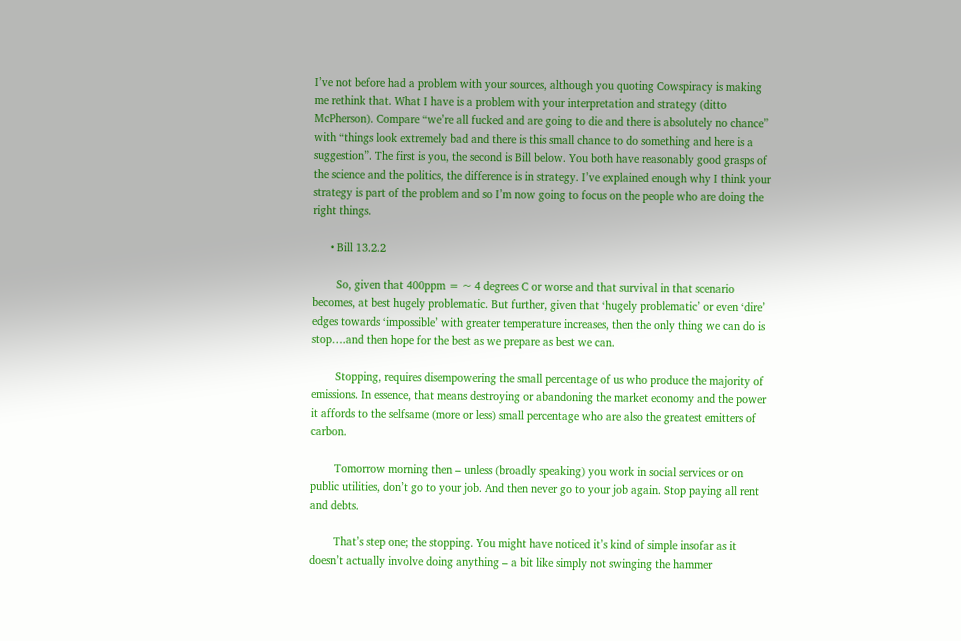I’ve not before had a problem with your sources, although you quoting Cowspiracy is making me rethink that. What I have is a problem with your interpretation and strategy (ditto McPherson). Compare “we’re all fucked and are going to die and there is absolutely no chance” with “things look extremely bad and there is this small chance to do something and here is a suggestion”. The first is you, the second is Bill below. You both have reasonably good grasps of the science and the politics, the difference is in strategy. I’ve explained enough why I think your strategy is part of the problem and so I’m now going to focus on the people who are doing the right things.

      • Bill 13.2.2

        So, given that 400ppm = ~ 4 degrees C or worse and that survival in that scenario becomes, at best hugely problematic. But further, given that ‘hugely problematic’ or even ‘dire’ edges towards ‘impossible’ with greater temperature increases, then the only thing we can do is stop….and then hope for the best as we prepare as best we can.

        Stopping, requires disempowering the small percentage of us who produce the majority of emissions. In essence, that means destroying or abandoning the market economy and the power it affords to the selfsame (more or less) small percentage who are also the greatest emitters of carbon.

        Tomorrow morning then – unless (broadly speaking) you work in social services or on public utilities, don’t go to your job. And then never go to your job again. Stop paying all rent and debts.

        That’s step one; the stopping. You might have noticed it’s kind of simple insofar as it doesn’t actually involve doing anything – a bit like simply not swinging the hammer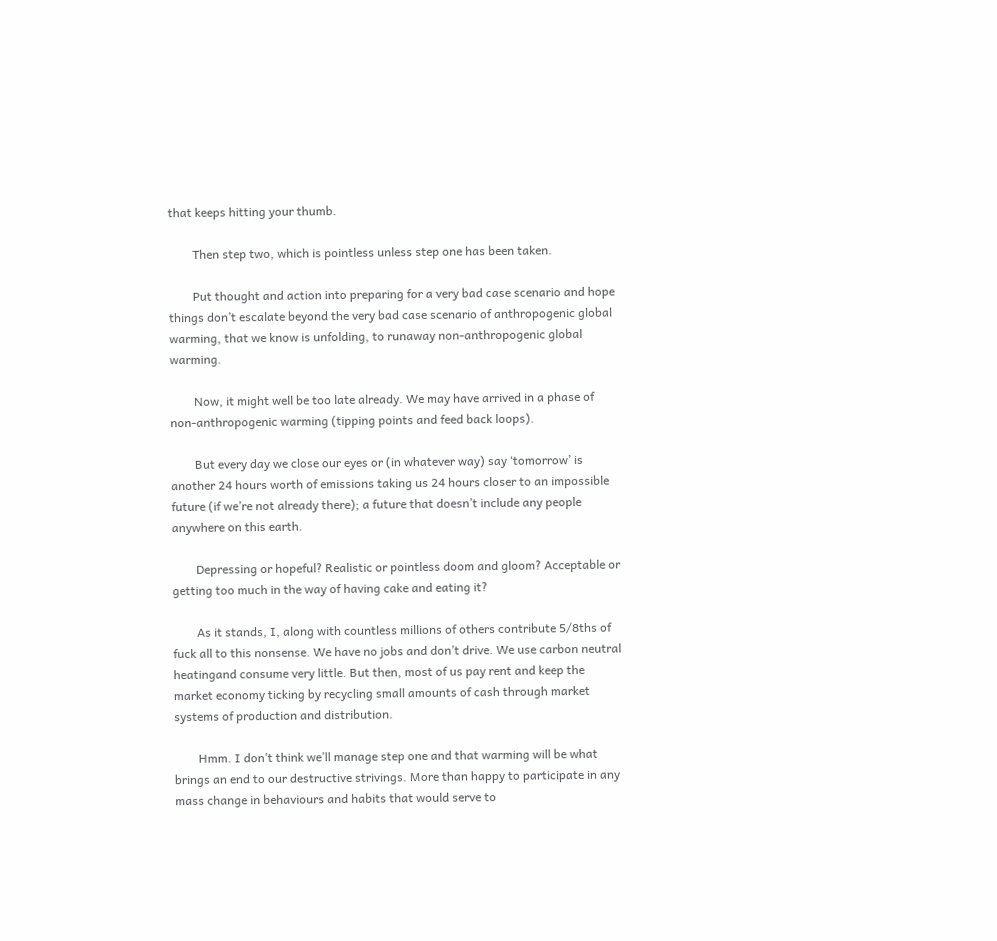that keeps hitting your thumb.

        Then step two, which is pointless unless step one has been taken.

        Put thought and action into preparing for a very bad case scenario and hope things don’t escalate beyond the very bad case scenario of anthropogenic global warming, that we know is unfolding, to runaway non-anthropogenic global warming.

        Now, it might well be too late already. We may have arrived in a phase of non-anthropogenic warming (tipping points and feed back loops).

        But every day we close our eyes or (in whatever way) say ‘tomorrow’ is another 24 hours worth of emissions taking us 24 hours closer to an impossible future (if we’re not already there); a future that doesn’t include any people anywhere on this earth.

        Depressing or hopeful? Realistic or pointless doom and gloom? Acceptable or getting too much in the way of having cake and eating it?

        As it stands, I, along with countless millions of others contribute 5/8ths of fuck all to this nonsense. We have no jobs and don’t drive. We use carbon neutral heatingand consume very little. But then, most of us pay rent and keep the market economy ticking by recycling small amounts of cash through market systems of production and distribution.

        Hmm. I don’t think we’ll manage step one and that warming will be what brings an end to our destructive strivings. More than happy to participate in any mass change in behaviours and habits that would serve to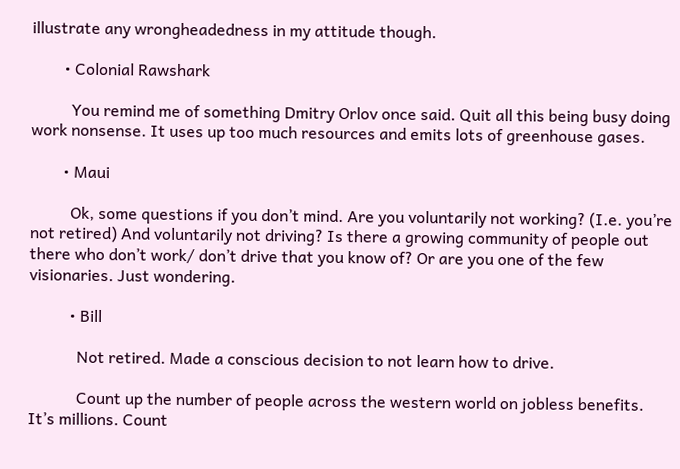illustrate any wrongheadedness in my attitude though.

        • Colonial Rawshark

          You remind me of something Dmitry Orlov once said. Quit all this being busy doing work nonsense. It uses up too much resources and emits lots of greenhouse gases.

        • Maui

          Ok, some questions if you don’t mind. Are you voluntarily not working? (I.e. you’re not retired) And voluntarily not driving? Is there a growing community of people out there who don’t work/ don’t drive that you know of? Or are you one of the few visionaries. Just wondering.

          • Bill

            Not retired. Made a conscious decision to not learn how to drive.

            Count up the number of people across the western world on jobless benefits. It’s millions. Count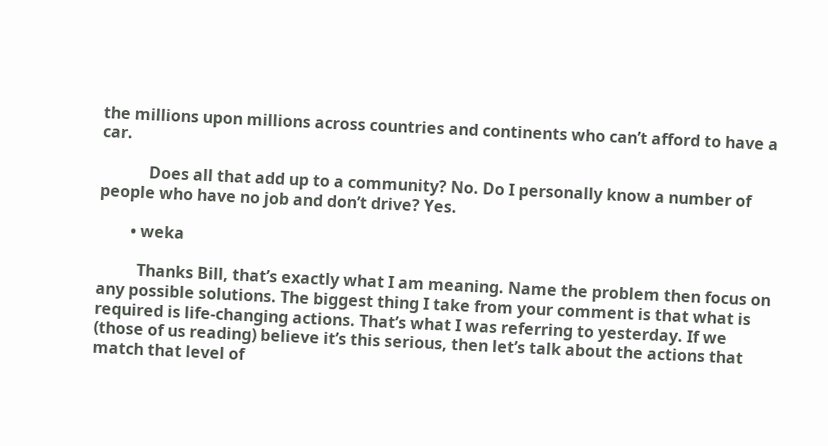the millions upon millions across countries and continents who can’t afford to have a car.

            Does all that add up to a community? No. Do I personally know a number of people who have no job and don’t drive? Yes.

        • weka

          Thanks Bill, that’s exactly what I am meaning. Name the problem then focus on any possible solutions. The biggest thing I take from your comment is that what is required is life-changing actions. That’s what I was referring to yesterday. If we (those of us reading) believe it’s this serious, then let’s talk about the actions that match that level of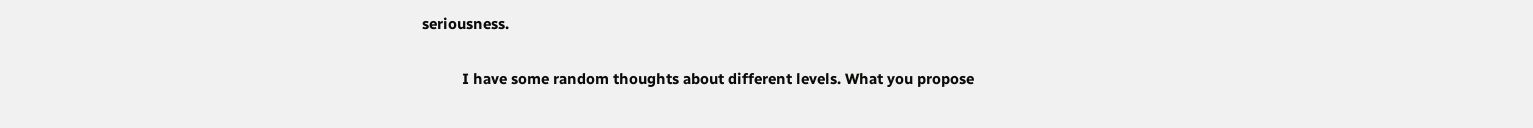seriousness.

          I have some random thoughts about different levels. What you propose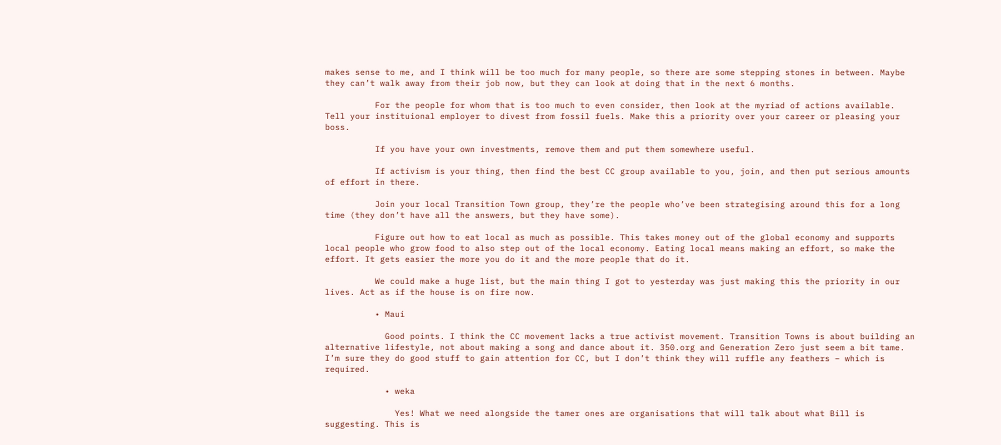makes sense to me, and I think will be too much for many people, so there are some stepping stones in between. Maybe they can’t walk away from their job now, but they can look at doing that in the next 6 months.

          For the people for whom that is too much to even consider, then look at the myriad of actions available. Tell your instituional employer to divest from fossil fuels. Make this a priority over your career or pleasing your boss.

          If you have your own investments, remove them and put them somewhere useful.

          If activism is your thing, then find the best CC group available to you, join, and then put serious amounts of effort in there.

          Join your local Transition Town group, they’re the people who’ve been strategising around this for a long time (they don’t have all the answers, but they have some).

          Figure out how to eat local as much as possible. This takes money out of the global economy and supports local people who grow food to also step out of the local economy. Eating local means making an effort, so make the effort. It gets easier the more you do it and the more people that do it.

          We could make a huge list, but the main thing I got to yesterday was just making this the priority in our lives. Act as if the house is on fire now.

          • Maui

            Good points. I think the CC movement lacks a true activist movement. Transition Towns is about building an alternative lifestyle, not about making a song and dance about it. 350.org and Generation Zero just seem a bit tame. I’m sure they do good stuff to gain attention for CC, but I don’t think they will ruffle any feathers – which is required.

            • weka

              Yes! What we need alongside the tamer ones are organisations that will talk about what Bill is suggesting. This is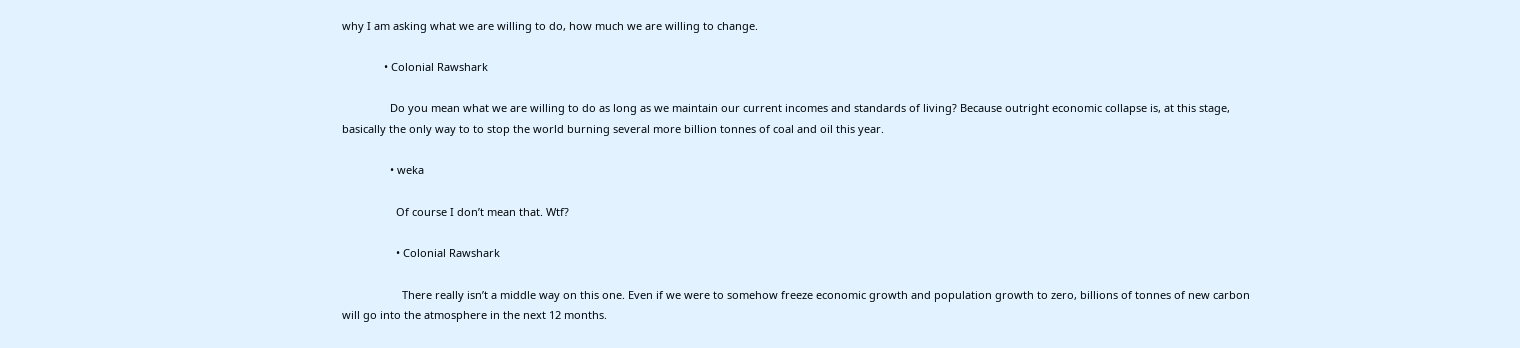why I am asking what we are willing to do, how much we are willing to change.

              • Colonial Rawshark

                Do you mean what we are willing to do as long as we maintain our current incomes and standards of living? Because outright economic collapse is, at this stage, basically the only way to to stop the world burning several more billion tonnes of coal and oil this year.

                • weka

                  Of course I don’t mean that. Wtf?

                  • Colonial Rawshark

                    There really isn’t a middle way on this one. Even if we were to somehow freeze economic growth and population growth to zero, billions of tonnes of new carbon will go into the atmosphere in the next 12 months.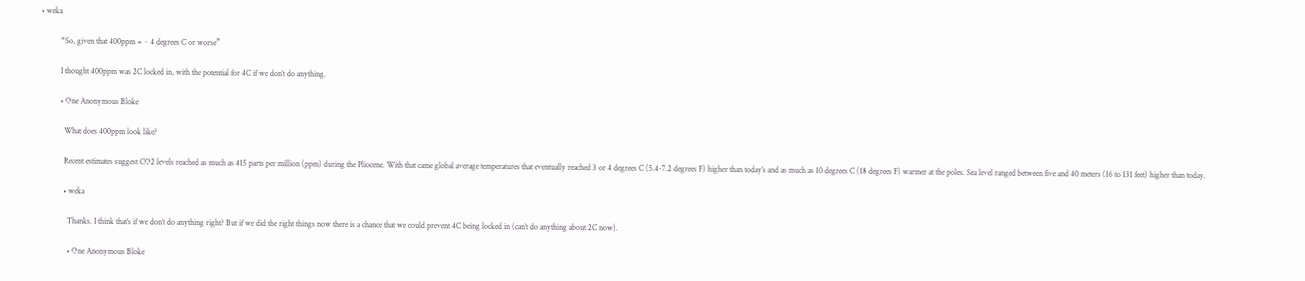• weka

          “So, given that 400ppm = ~ 4 degrees C or worse”

          I thought 400ppm was 2C locked in, with the potential for 4C if we don’t do anything.

          • One Anonymous Bloke

            What does 400ppm look like?

            Recent estimates suggest CO2 levels reached as much as 415 parts per million (ppm) during the Pliocene. With that came global average temperatures that eventually reached 3 or 4 degrees C (5.4-7.2 degrees F) higher than today’s and as much as 10 degrees C (18 degrees F) warmer at the poles. Sea level ranged between five and 40 meters (16 to 131 feet) higher than today.

            • weka

              Thanks. I think that’s if we don’t do anything right? But if we did the right things now there is a chance that we could prevent 4C being locked in (can’t do anything about 2C now).

              • One Anonymous Bloke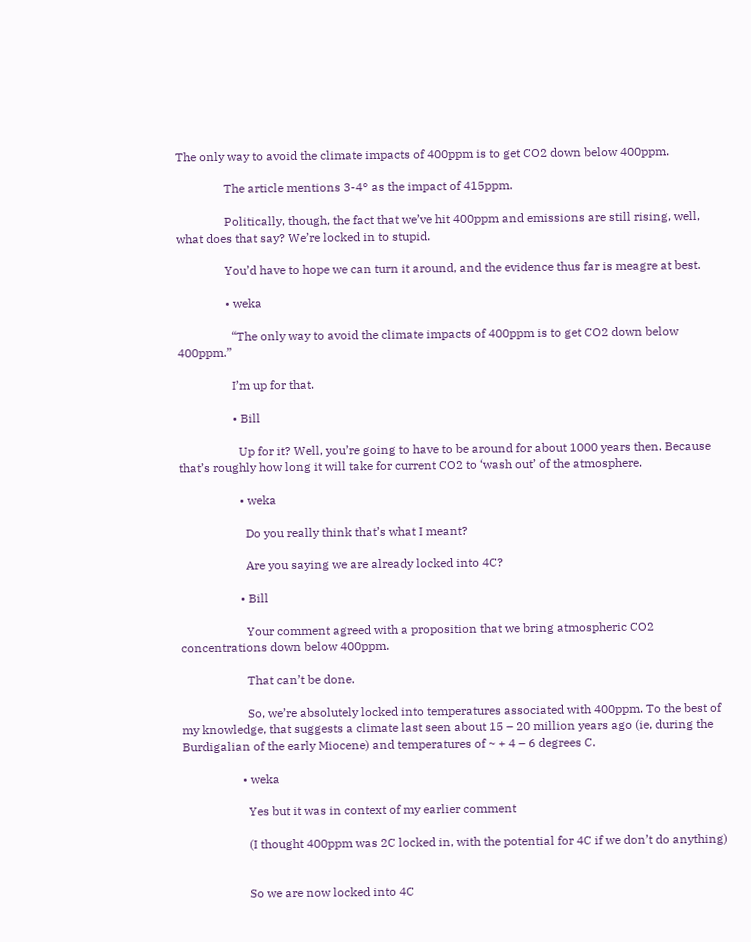The only way to avoid the climate impacts of 400ppm is to get CO2 down below 400ppm.

                The article mentions 3-4° as the impact of 415ppm.

                Politically, though, the fact that we’ve hit 400ppm and emissions are still rising, well, what does that say? We’re locked in to stupid.

                You’d have to hope we can turn it around, and the evidence thus far is meagre at best.

                • weka

                  “The only way to avoid the climate impacts of 400ppm is to get CO2 down below 400ppm.”

                  I’m up for that.

                  • Bill

                    Up for it? Well, you’re going to have to be around for about 1000 years then. Because that’s roughly how long it will take for current CO2 to ‘wash out’ of the atmosphere.

                    • weka

                      Do you really think that’s what I meant?

                      Are you saying we are already locked into 4C?

                    • Bill

                      Your comment agreed with a proposition that we bring atmospheric CO2 concentrations down below 400ppm.

                      That can’t be done.

                      So, we’re absolutely locked into temperatures associated with 400ppm. To the best of my knowledge, that suggests a climate last seen about 15 – 20 million years ago (ie, during the Burdigalian of the early Miocene) and temperatures of ~ + 4 – 6 degrees C.

                    • weka

                      Yes but it was in context of my earlier comment

                      (I thought 400ppm was 2C locked in, with the potential for 4C if we don’t do anything)


                      So we are now locked into 4C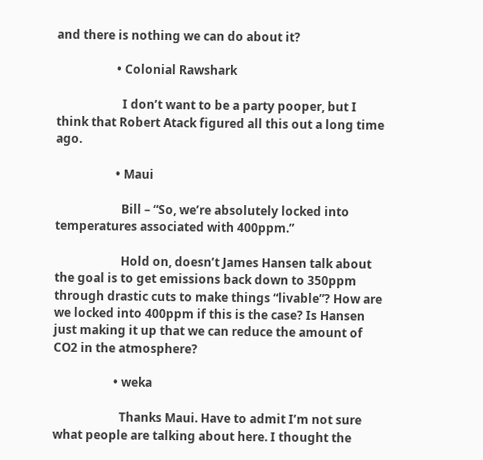and there is nothing we can do about it?

                    • Colonial Rawshark

                      I don’t want to be a party pooper, but I think that Robert Atack figured all this out a long time ago.

                    • Maui

                      Bill – “So, we’re absolutely locked into temperatures associated with 400ppm.”

                      Hold on, doesn’t James Hansen talk about the goal is to get emissions back down to 350ppm through drastic cuts to make things “livable”? How are we locked into 400ppm if this is the case? Is Hansen just making it up that we can reduce the amount of CO2 in the atmosphere?

                    • weka

                      Thanks Maui. Have to admit I’m not sure what people are talking about here. I thought the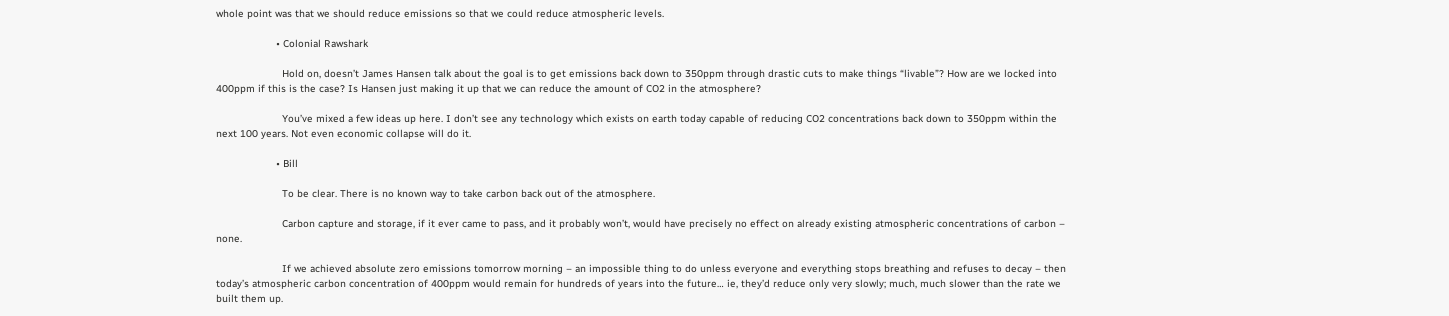whole point was that we should reduce emissions so that we could reduce atmospheric levels.

                    • Colonial Rawshark

                      Hold on, doesn’t James Hansen talk about the goal is to get emissions back down to 350ppm through drastic cuts to make things “livable”? How are we locked into 400ppm if this is the case? Is Hansen just making it up that we can reduce the amount of CO2 in the atmosphere?

                      You’ve mixed a few ideas up here. I don’t see any technology which exists on earth today capable of reducing CO2 concentrations back down to 350ppm within the next 100 years. Not even economic collapse will do it.

                    • Bill

                      To be clear. There is no known way to take carbon back out of the atmosphere.

                      Carbon capture and storage, if it ever came to pass, and it probably won’t, would have precisely no effect on already existing atmospheric concentrations of carbon – none.

                      If we achieved absolute zero emissions tomorrow morning – an impossible thing to do unless everyone and everything stops breathing and refuses to decay – then today’s atmospheric carbon concentration of 400ppm would remain for hundreds of years into the future… ie, they’d reduce only very slowly; much, much slower than the rate we built them up.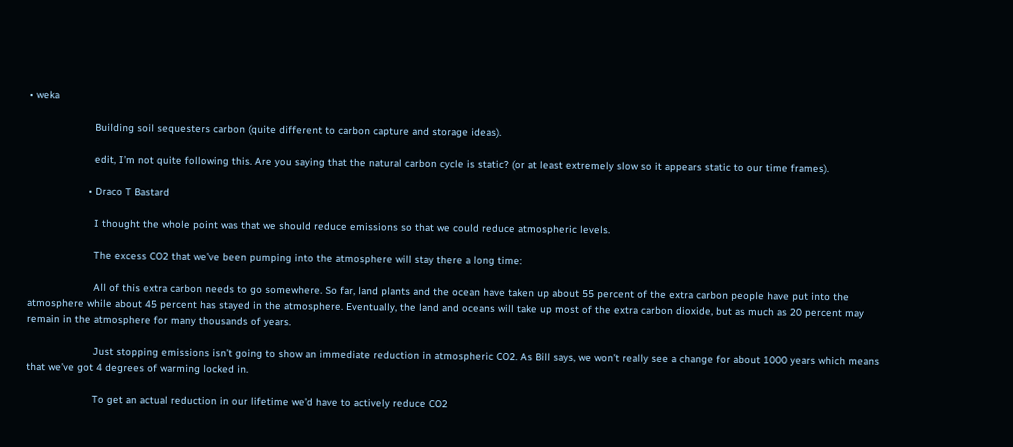• weka

                      Building soil sequesters carbon (quite different to carbon capture and storage ideas).

                      edit, I’m not quite following this. Are you saying that the natural carbon cycle is static? (or at least extremely slow so it appears static to our time frames).

                    • Draco T Bastard

                      I thought the whole point was that we should reduce emissions so that we could reduce atmospheric levels.

                      The excess CO2 that we’ve been pumping into the atmosphere will stay there a long time:

                      All of this extra carbon needs to go somewhere. So far, land plants and the ocean have taken up about 55 percent of the extra carbon people have put into the atmosphere while about 45 percent has stayed in the atmosphere. Eventually, the land and oceans will take up most of the extra carbon dioxide, but as much as 20 percent may remain in the atmosphere for many thousands of years.

                      Just stopping emissions isn’t going to show an immediate reduction in atmospheric CO2. As Bill says, we won’t really see a change for about 1000 years which means that we’ve got 4 degrees of warming locked in.

                      To get an actual reduction in our lifetime we’d have to actively reduce CO2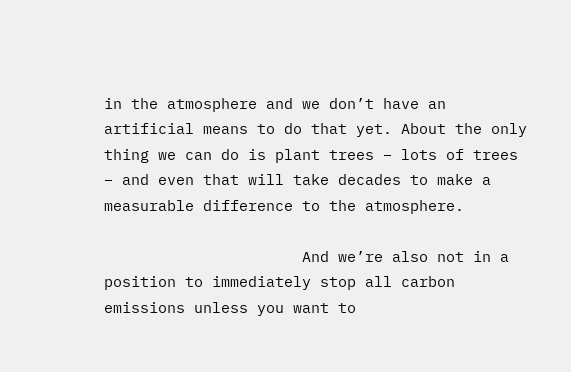in the atmosphere and we don’t have an artificial means to do that yet. About the only thing we can do is plant trees – lots of trees – and even that will take decades to make a measurable difference to the atmosphere.

                      And we’re also not in a position to immediately stop all carbon emissions unless you want to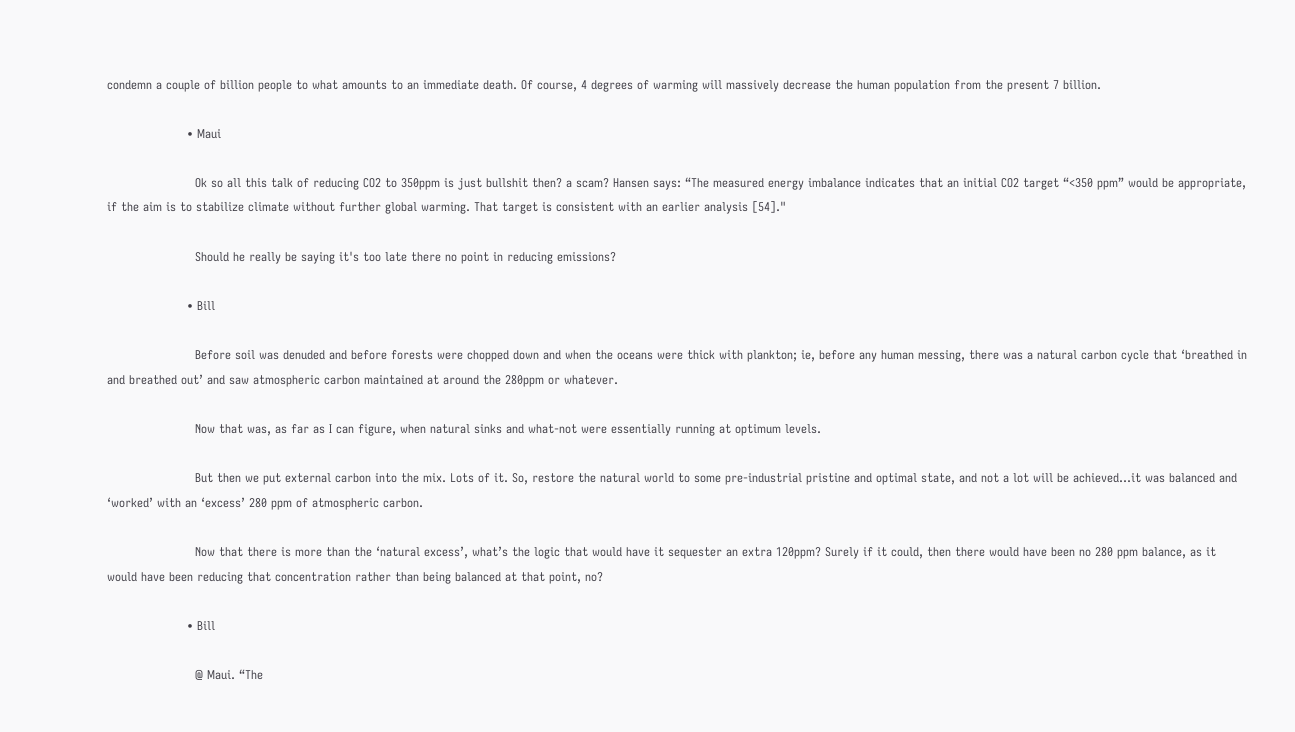condemn a couple of billion people to what amounts to an immediate death. Of course, 4 degrees of warming will massively decrease the human population from the present 7 billion.

                    • Maui

                      Ok so all this talk of reducing CO2 to 350ppm is just bullshit then? a scam? Hansen says: “The measured energy imbalance indicates that an initial CO2 target “<350 ppm” would be appropriate, if the aim is to stabilize climate without further global warming. That target is consistent with an earlier analysis [54]."

                      Should he really be saying it's too late there no point in reducing emissions?

                    • Bill

                      Before soil was denuded and before forests were chopped down and when the oceans were thick with plankton; ie, before any human messing, there was a natural carbon cycle that ‘breathed in and breathed out’ and saw atmospheric carbon maintained at around the 280ppm or whatever.

                      Now that was, as far as I can figure, when natural sinks and what-not were essentially running at optimum levels.

                      But then we put external carbon into the mix. Lots of it. So, restore the natural world to some pre-industrial pristine and optimal state, and not a lot will be achieved…it was balanced and ‘worked’ with an ‘excess’ 280 ppm of atmospheric carbon.

                      Now that there is more than the ‘natural excess’, what’s the logic that would have it sequester an extra 120ppm? Surely if it could, then there would have been no 280 ppm balance, as it would have been reducing that concentration rather than being balanced at that point, no?

                    • Bill

                      @ Maui. “The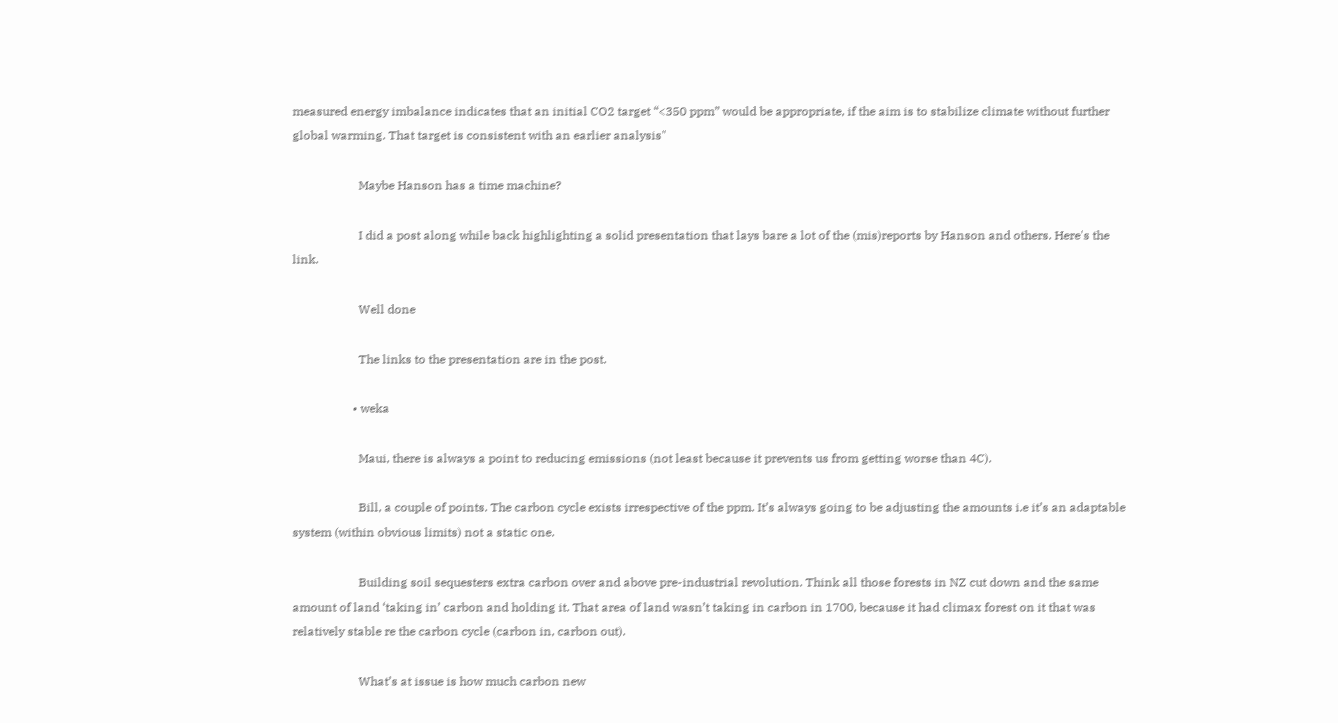measured energy imbalance indicates that an initial CO2 target “<350 ppm” would be appropriate, if the aim is to stabilize climate without further global warming. That target is consistent with an earlier analysis"

                      Maybe Hanson has a time machine?

                      I did a post along while back highlighting a solid presentation that lays bare a lot of the (mis)reports by Hanson and others. Here's the link.

                      Well done

                      The links to the presentation are in the post.

                    • weka

                      Maui, there is always a point to reducing emissions (not least because it prevents us from getting worse than 4C).

                      Bill, a couple of points. The carbon cycle exists irrespective of the ppm. It’s always going to be adjusting the amounts i.e it’s an adaptable system (within obvious limits) not a static one.

                      Building soil sequesters extra carbon over and above pre-industrial revolution. Think all those forests in NZ cut down and the same amount of land ‘taking in’ carbon and holding it. That area of land wasn’t taking in carbon in 1700, because it had climax forest on it that was relatively stable re the carbon cycle (carbon in, carbon out).

                      What’s at issue is how much carbon new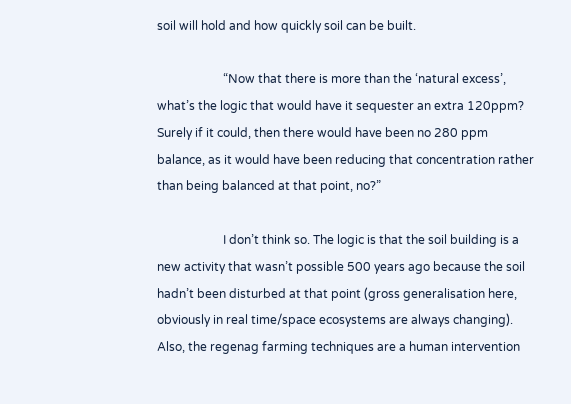soil will hold and how quickly soil can be built.

                      “Now that there is more than the ‘natural excess’, what’s the logic that would have it sequester an extra 120ppm? Surely if it could, then there would have been no 280 ppm balance, as it would have been reducing that concentration rather than being balanced at that point, no?”

                      I don’t think so. The logic is that the soil building is a new activity that wasn’t possible 500 years ago because the soil hadn’t been disturbed at that point (gross generalisation here, obviously in real time/space ecosystems are always changing). Also, the regenag farming techniques are a human intervention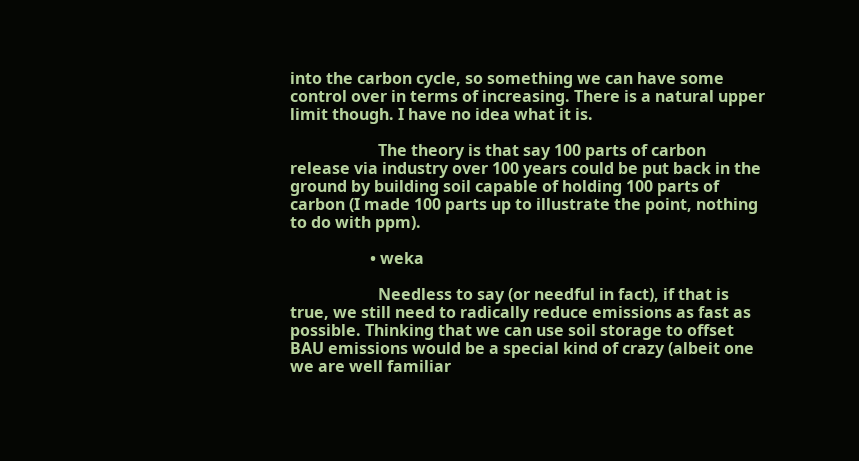into the carbon cycle, so something we can have some control over in terms of increasing. There is a natural upper limit though. I have no idea what it is.

                      The theory is that say 100 parts of carbon release via industry over 100 years could be put back in the ground by building soil capable of holding 100 parts of carbon (I made 100 parts up to illustrate the point, nothing to do with ppm).

                    • weka

                      Needless to say (or needful in fact), if that is true, we still need to radically reduce emissions as fast as possible. Thinking that we can use soil storage to offset BAU emissions would be a special kind of crazy (albeit one we are well familiar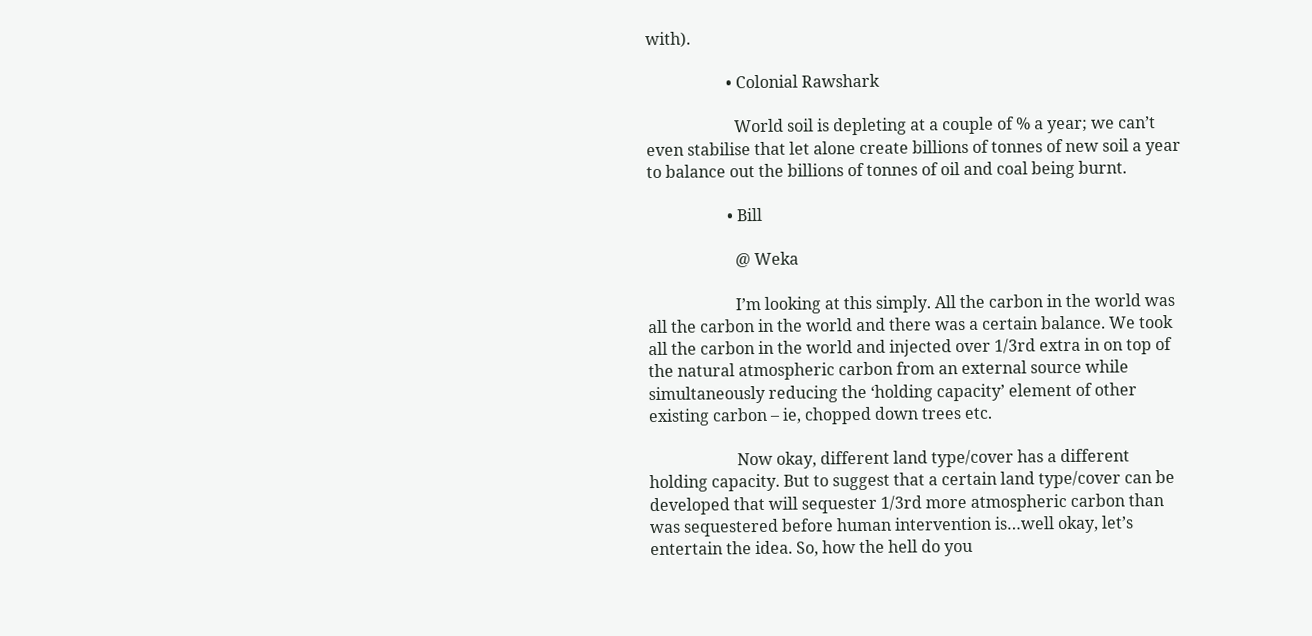with).

                    • Colonial Rawshark

                      World soil is depleting at a couple of % a year; we can’t even stabilise that let alone create billions of tonnes of new soil a year to balance out the billions of tonnes of oil and coal being burnt.

                    • Bill

                      @ Weka

                      I’m looking at this simply. All the carbon in the world was all the carbon in the world and there was a certain balance. We took all the carbon in the world and injected over 1/3rd extra in on top of the natural atmospheric carbon from an external source while simultaneously reducing the ‘holding capacity’ element of other existing carbon – ie, chopped down trees etc.

                      Now okay, different land type/cover has a different holding capacity. But to suggest that a certain land type/cover can be developed that will sequester 1/3rd more atmospheric carbon than was sequestered before human intervention is…well okay, let’s entertain the idea. So, how the hell do you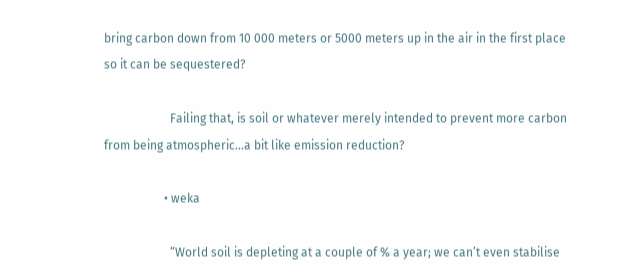bring carbon down from 10 000 meters or 5000 meters up in the air in the first place so it can be sequestered?

                      Failing that, is soil or whatever merely intended to prevent more carbon from being atmospheric…a bit like emission reduction?

                    • weka

                      “World soil is depleting at a couple of % a year; we can’t even stabilise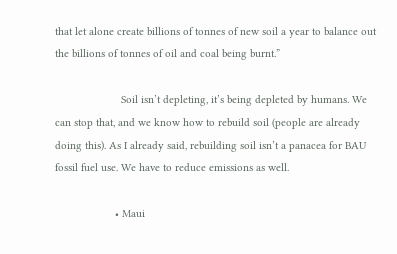that let alone create billions of tonnes of new soil a year to balance out the billions of tonnes of oil and coal being burnt.”

                      Soil isn’t depleting, it’s being depleted by humans. We can stop that, and we know how to rebuild soil (people are already doing this). As I already said, rebuilding soil isn’t a panacea for BAU fossil fuel use. We have to reduce emissions as well.

                    • Maui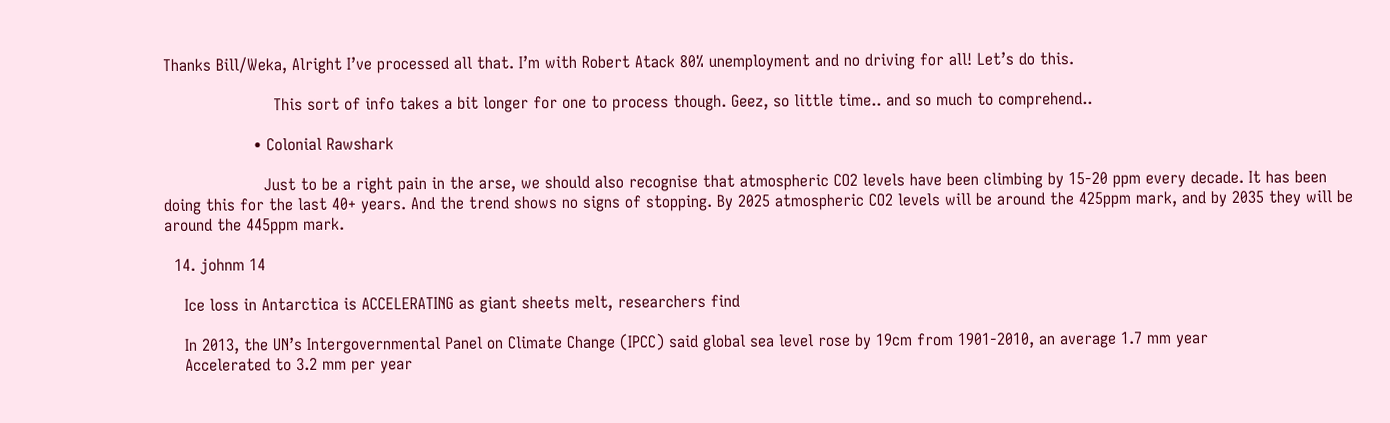Thanks Bill/Weka, Alright I’ve processed all that. I’m with Robert Atack 80% unemployment and no driving for all! Let’s do this.

                      This sort of info takes a bit longer for one to process though. Geez, so little time.. and so much to comprehend..

                  • Colonial Rawshark

                    Just to be a right pain in the arse, we should also recognise that atmospheric CO2 levels have been climbing by 15-20 ppm every decade. It has been doing this for the last 40+ years. And the trend shows no signs of stopping. By 2025 atmospheric CO2 levels will be around the 425ppm mark, and by 2035 they will be around the 445ppm mark.

  14. johnm 14

    Ice loss in Antarctica is ACCELERATING as giant sheets melt, researchers find

    In 2013, the UN’s Intergovernmental Panel on Climate Change (IPCC) said global sea level rose by 19cm from 1901-2010, an average 1.7 mm year
    Accelerated to 3.2 mm per year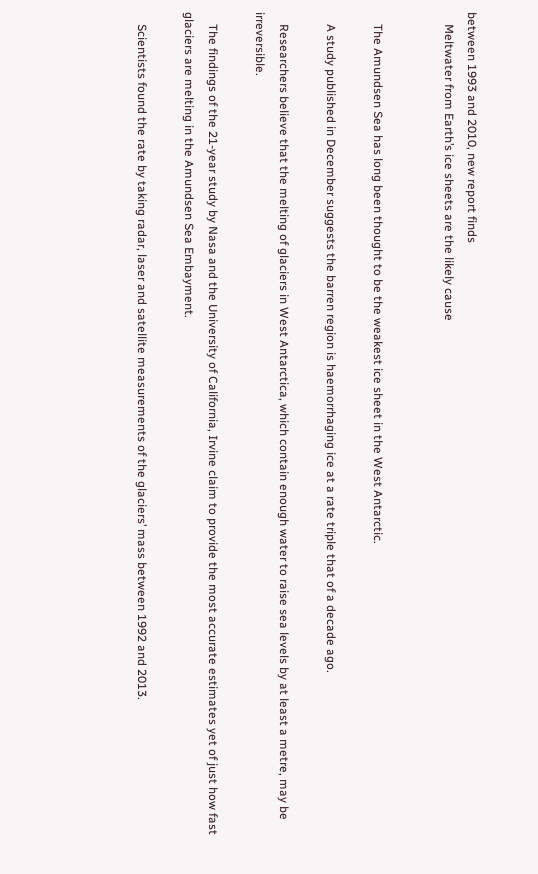between 1993 and 2010, new report finds
    Meltwater from Earth’s ice sheets are the likely cause


    The Amundsen Sea has long been thought to be the weakest ice sheet in the West Antarctic.

    A study published in December suggests the barren region is haemorrhaging ice at a rate triple that of a decade ago.

    Researchers believe that the melting of glaciers in West Antarctica, which contain enough water to raise sea levels by at least a metre, may be irreversible.

    The findings of the 21-year study by Nasa and the University of California, Irvine claim to provide the most accurate estimates yet of just how fast glaciers are melting in the Amundsen Sea Embayment.

    Scientists found the rate by taking radar, laser and satellite measurements of the glaciers’ mass between 1992 and 2013.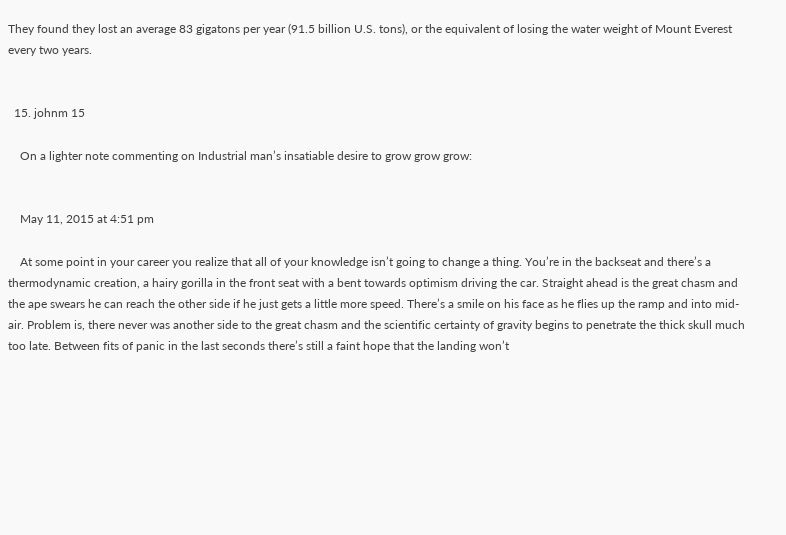They found they lost an average 83 gigatons per year (91.5 billion U.S. tons), or the equivalent of losing the water weight of Mount Everest every two years.


  15. johnm 15

    On a lighter note commenting on Industrial man’s insatiable desire to grow grow grow:


    May 11, 2015 at 4:51 pm

    At some point in your career you realize that all of your knowledge isn’t going to change a thing. You’re in the backseat and there’s a thermodynamic creation, a hairy gorilla in the front seat with a bent towards optimism driving the car. Straight ahead is the great chasm and the ape swears he can reach the other side if he just gets a little more speed. There’s a smile on his face as he flies up the ramp and into mid-air. Problem is, there never was another side to the great chasm and the scientific certainty of gravity begins to penetrate the thick skull much too late. Between fits of panic in the last seconds there’s still a faint hope that the landing won’t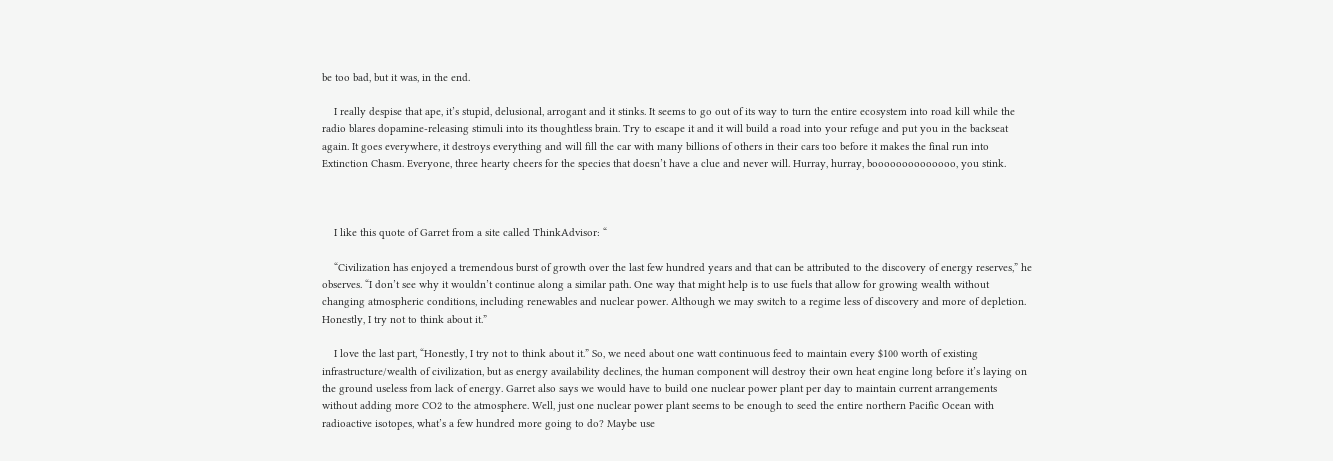be too bad, but it was, in the end.

    I really despise that ape, it’s stupid, delusional, arrogant and it stinks. It seems to go out of its way to turn the entire ecosystem into road kill while the radio blares dopamine-releasing stimuli into its thoughtless brain. Try to escape it and it will build a road into your refuge and put you in the backseat again. It goes everywhere, it destroys everything and will fill the car with many billions of others in their cars too before it makes the final run into Extinction Chasm. Everyone, three hearty cheers for the species that doesn’t have a clue and never will. Hurray, hurray, boooooooooooooo, you stink.



    I like this quote of Garret from a site called ThinkAdvisor: “

    “Civilization has enjoyed a tremendous burst of growth over the last few hundred years and that can be attributed to the discovery of energy reserves,” he observes. “I don’t see why it wouldn’t continue along a similar path. One way that might help is to use fuels that allow for growing wealth without changing atmospheric conditions, including renewables and nuclear power. Although we may switch to a regime less of discovery and more of depletion. Honestly, I try not to think about it.”

    I love the last part, “Honestly, I try not to think about it.” So, we need about one watt continuous feed to maintain every $100 worth of existing infrastructure/wealth of civilization, but as energy availability declines, the human component will destroy their own heat engine long before it’s laying on the ground useless from lack of energy. Garret also says we would have to build one nuclear power plant per day to maintain current arrangements without adding more CO2 to the atmosphere. Well, just one nuclear power plant seems to be enough to seed the entire northern Pacific Ocean with radioactive isotopes, what’s a few hundred more going to do? Maybe use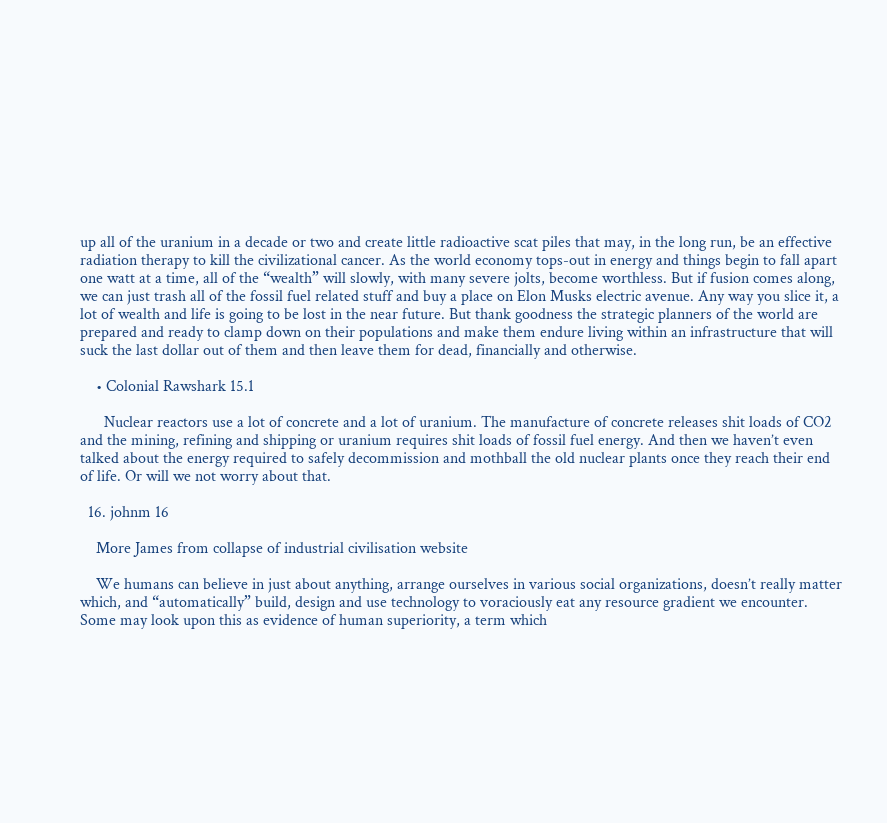up all of the uranium in a decade or two and create little radioactive scat piles that may, in the long run, be an effective radiation therapy to kill the civilizational cancer. As the world economy tops-out in energy and things begin to fall apart one watt at a time, all of the “wealth” will slowly, with many severe jolts, become worthless. But if fusion comes along, we can just trash all of the fossil fuel related stuff and buy a place on Elon Musks electric avenue. Any way you slice it, a lot of wealth and life is going to be lost in the near future. But thank goodness the strategic planners of the world are prepared and ready to clamp down on their populations and make them endure living within an infrastructure that will suck the last dollar out of them and then leave them for dead, financially and otherwise.

    • Colonial Rawshark 15.1

      Nuclear reactors use a lot of concrete and a lot of uranium. The manufacture of concrete releases shit loads of CO2 and the mining, refining and shipping or uranium requires shit loads of fossil fuel energy. And then we haven’t even talked about the energy required to safely decommission and mothball the old nuclear plants once they reach their end of life. Or will we not worry about that.

  16. johnm 16

    More James from collapse of industrial civilisation website

    We humans can believe in just about anything, arrange ourselves in various social organizations, doesn’t really matter which, and “automatically” build, design and use technology to voraciously eat any resource gradient we encounter. Some may look upon this as evidence of human superiority, a term which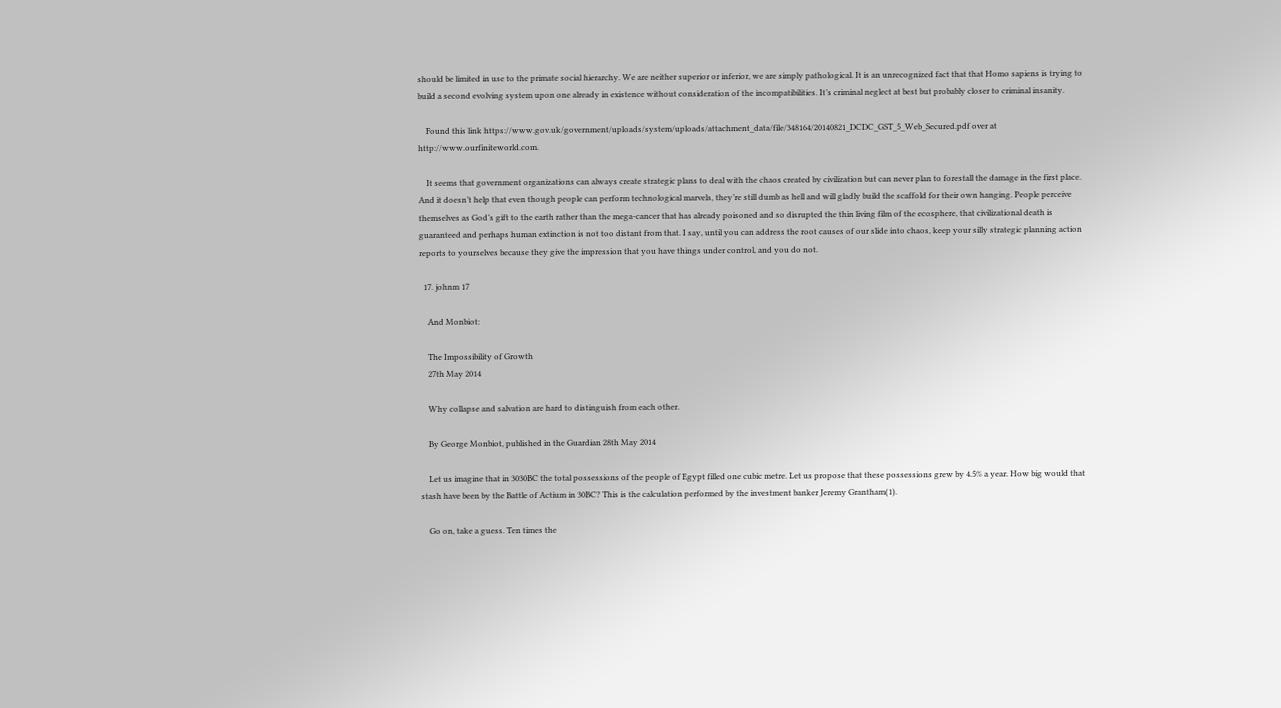should be limited in use to the primate social hierarchy. We are neither superior or inferior, we are simply pathological. It is an unrecognized fact that that Homo sapiens is trying to build a second evolving system upon one already in existence without consideration of the incompatibilities. It’s criminal neglect at best but probably closer to criminal insanity.

    Found this link https://www.gov.uk/government/uploads/system/uploads/attachment_data/file/348164/20140821_DCDC_GST_5_Web_Secured.pdf over at http://www.ourfiniteworld.com.

    It seems that government organizations can always create strategic plans to deal with the chaos created by civilization but can never plan to forestall the damage in the first place. And it doesn’t help that even though people can perform technological marvels, they’re still dumb as hell and will gladly build the scaffold for their own hanging. People perceive themselves as God’s gift to the earth rather than the mega-cancer that has already poisoned and so disrupted the thin living film of the ecosphere, that civilizational death is guaranteed and perhaps human extinction is not too distant from that. I say, until you can address the root causes of our slide into chaos, keep your silly strategic planning action reports to yourselves because they give the impression that you have things under control, and you do not.

  17. johnm 17

    And Monbiot:

    The Impossibility of Growth
    27th May 2014

    Why collapse and salvation are hard to distinguish from each other.

    By George Monbiot, published in the Guardian 28th May 2014

    Let us imagine that in 3030BC the total possessions of the people of Egypt filled one cubic metre. Let us propose that these possessions grew by 4.5% a year. How big would that stash have been by the Battle of Actium in 30BC? This is the calculation performed by the investment banker Jeremy Grantham(1).

    Go on, take a guess. Ten times the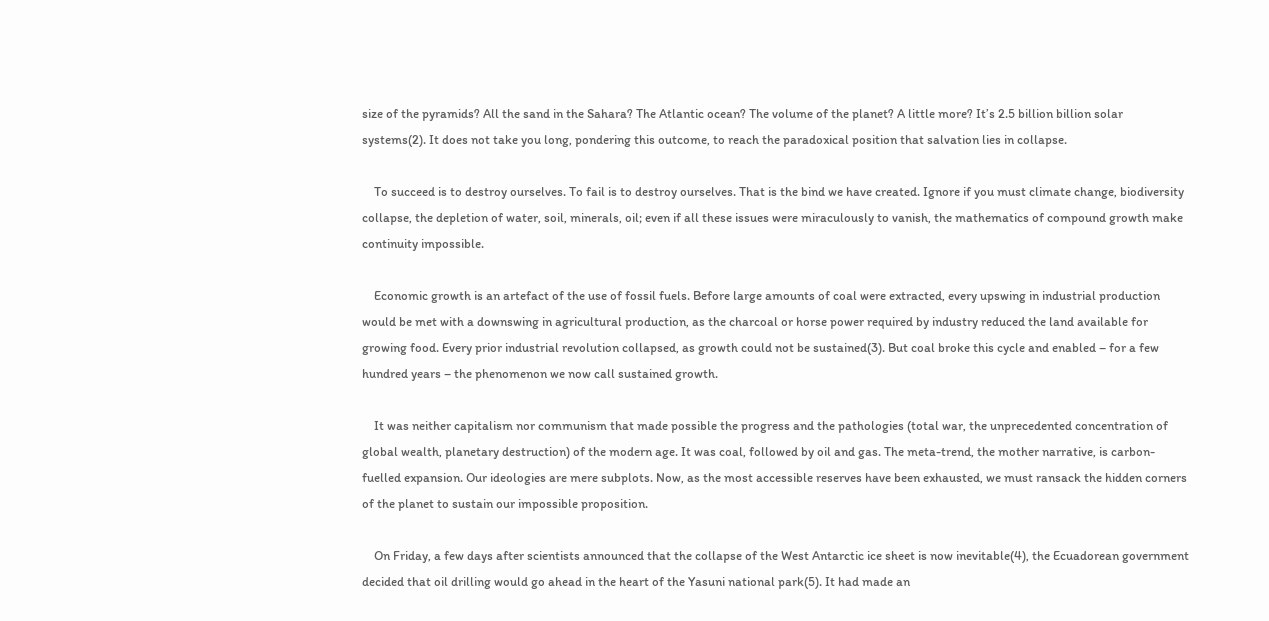size of the pyramids? All the sand in the Sahara? The Atlantic ocean? The volume of the planet? A little more? It’s 2.5 billion billion solar systems(2). It does not take you long, pondering this outcome, to reach the paradoxical position that salvation lies in collapse.

    To succeed is to destroy ourselves. To fail is to destroy ourselves. That is the bind we have created. Ignore if you must climate change, biodiversity collapse, the depletion of water, soil, minerals, oil; even if all these issues were miraculously to vanish, the mathematics of compound growth make continuity impossible.

    Economic growth is an artefact of the use of fossil fuels. Before large amounts of coal were extracted, every upswing in industrial production would be met with a downswing in agricultural production, as the charcoal or horse power required by industry reduced the land available for growing food. Every prior industrial revolution collapsed, as growth could not be sustained(3). But coal broke this cycle and enabled – for a few hundred years – the phenomenon we now call sustained growth.

    It was neither capitalism nor communism that made possible the progress and the pathologies (total war, the unprecedented concentration of global wealth, planetary destruction) of the modern age. It was coal, followed by oil and gas. The meta-trend, the mother narrative, is carbon-fuelled expansion. Our ideologies are mere subplots. Now, as the most accessible reserves have been exhausted, we must ransack the hidden corners of the planet to sustain our impossible proposition.

    On Friday, a few days after scientists announced that the collapse of the West Antarctic ice sheet is now inevitable(4), the Ecuadorean government decided that oil drilling would go ahead in the heart of the Yasuni national park(5). It had made an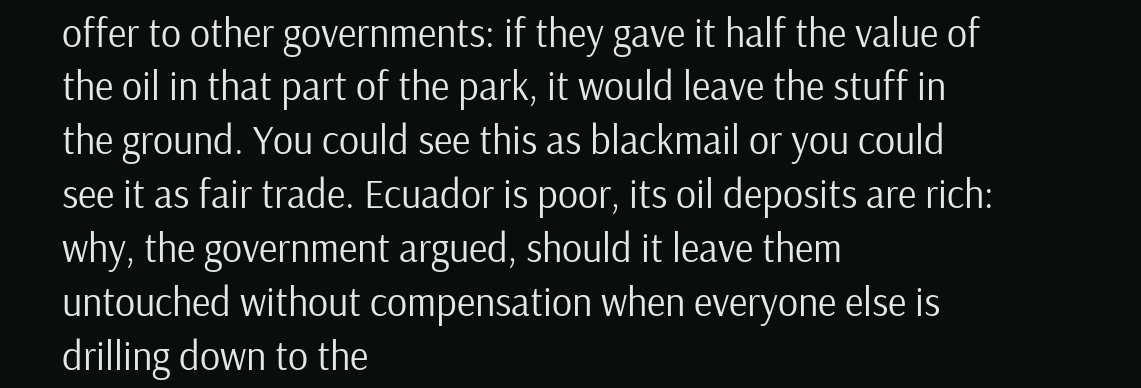offer to other governments: if they gave it half the value of the oil in that part of the park, it would leave the stuff in the ground. You could see this as blackmail or you could see it as fair trade. Ecuador is poor, its oil deposits are rich: why, the government argued, should it leave them untouched without compensation when everyone else is drilling down to the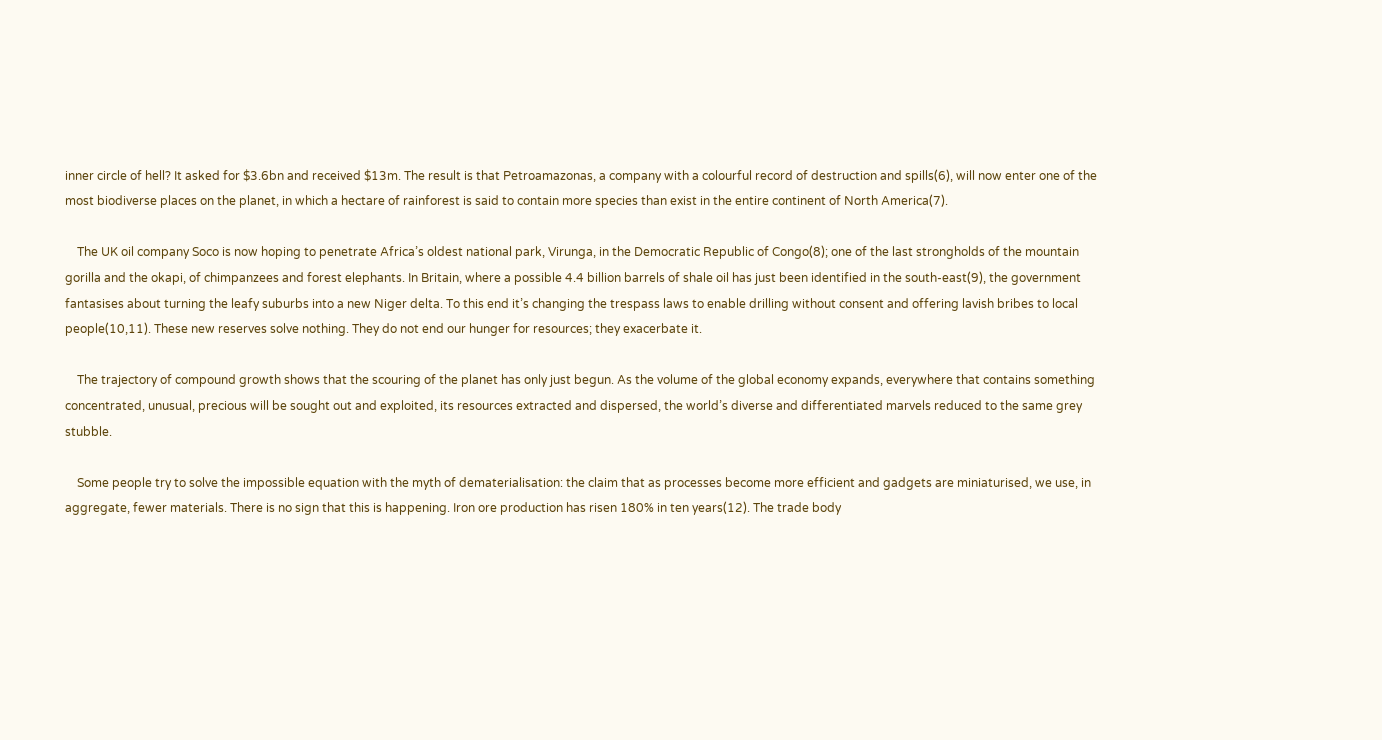inner circle of hell? It asked for $3.6bn and received $13m. The result is that Petroamazonas, a company with a colourful record of destruction and spills(6), will now enter one of the most biodiverse places on the planet, in which a hectare of rainforest is said to contain more species than exist in the entire continent of North America(7).

    The UK oil company Soco is now hoping to penetrate Africa’s oldest national park, Virunga, in the Democratic Republic of Congo(8); one of the last strongholds of the mountain gorilla and the okapi, of chimpanzees and forest elephants. In Britain, where a possible 4.4 billion barrels of shale oil has just been identified in the south-east(9), the government fantasises about turning the leafy suburbs into a new Niger delta. To this end it’s changing the trespass laws to enable drilling without consent and offering lavish bribes to local people(10,11). These new reserves solve nothing. They do not end our hunger for resources; they exacerbate it.

    The trajectory of compound growth shows that the scouring of the planet has only just begun. As the volume of the global economy expands, everywhere that contains something concentrated, unusual, precious will be sought out and exploited, its resources extracted and dispersed, the world’s diverse and differentiated marvels reduced to the same grey stubble.

    Some people try to solve the impossible equation with the myth of dematerialisation: the claim that as processes become more efficient and gadgets are miniaturised, we use, in aggregate, fewer materials. There is no sign that this is happening. Iron ore production has risen 180% in ten years(12). The trade body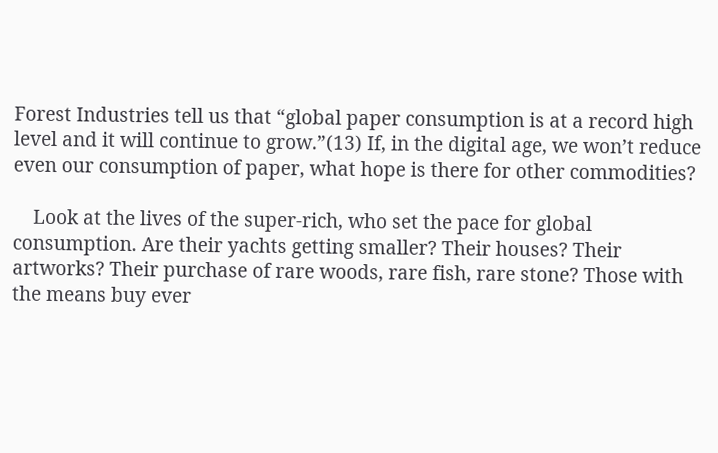Forest Industries tell us that “global paper consumption is at a record high level and it will continue to grow.”(13) If, in the digital age, we won’t reduce even our consumption of paper, what hope is there for other commodities?

    Look at the lives of the super-rich, who set the pace for global consumption. Are their yachts getting smaller? Their houses? Their artworks? Their purchase of rare woods, rare fish, rare stone? Those with the means buy ever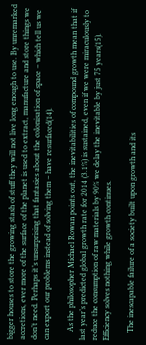bigger houses to store the growing stash of stuff they will not live long enough to use. By unremarked accretions, ever more of the surface of the planet is used to extract, manufacture and store things we don’t need. Perhaps it’s unsurprising that fantasies about the colonisation of space – which tell us we can export our problems instead of solving them – have resurfaced(14).

    As the philosopher Michael Rowan points out, the inevitabilities of compound growth mean that if last year’s predicted global growth rate for 2014 (3.1%) is sustained, even if we were miraculously to reduce the consumption of raw materials by 90% we delay the inevitable by just 75 years(15). Efficiency solves nothing while growth continues.

    The inescapable failure of a society built upon growth and its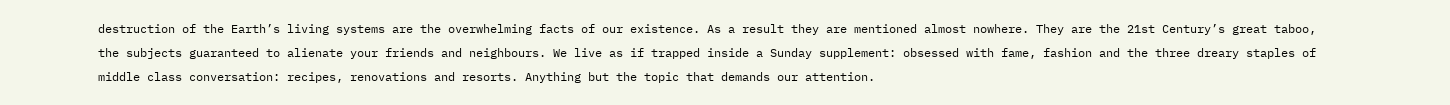destruction of the Earth’s living systems are the overwhelming facts of our existence. As a result they are mentioned almost nowhere. They are the 21st Century’s great taboo, the subjects guaranteed to alienate your friends and neighbours. We live as if trapped inside a Sunday supplement: obsessed with fame, fashion and the three dreary staples of middle class conversation: recipes, renovations and resorts. Anything but the topic that demands our attention.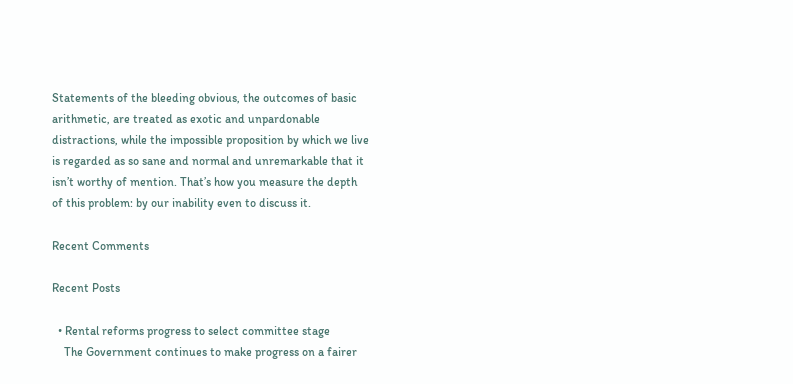Statements of the bleeding obvious, the outcomes of basic arithmetic, are treated as exotic and unpardonable distractions, while the impossible proposition by which we live is regarded as so sane and normal and unremarkable that it isn’t worthy of mention. That’s how you measure the depth of this problem: by our inability even to discuss it.

Recent Comments

Recent Posts

  • Rental reforms progress to select committee stage
    The Government continues to make progress on a fairer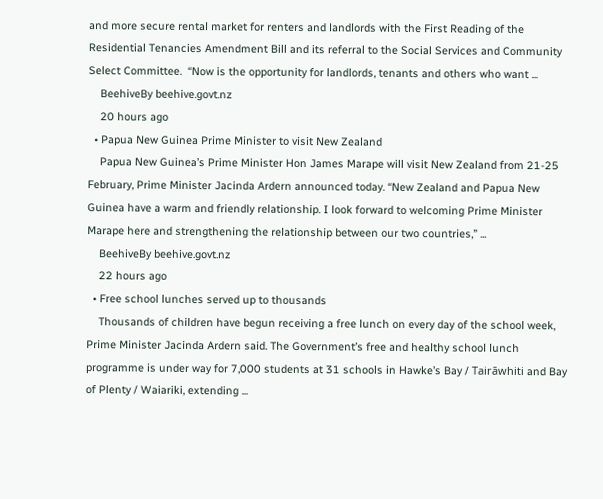and more secure rental market for renters and landlords with the First Reading of the Residential Tenancies Amendment Bill and its referral to the Social Services and Community Select Committee.  “Now is the opportunity for landlords, tenants and others who want ...
    BeehiveBy beehive.govt.nz
    20 hours ago
  • Papua New Guinea Prime Minister to visit New Zealand
    Papua New Guinea’s Prime Minister Hon James Marape will visit New Zealand from 21-25 February, Prime Minister Jacinda Ardern announced today. “New Zealand and Papua New Guinea have a warm and friendly relationship. I look forward to welcoming Prime Minister Marape here and strengthening the relationship between our two countries,” ...
    BeehiveBy beehive.govt.nz
    22 hours ago
  • Free school lunches served up to thousands
    Thousands of children have begun receiving a free lunch on every day of the school week, Prime Minister Jacinda Ardern said. The Government’s free and healthy school lunch programme is under way for 7,000 students at 31 schools in Hawke’s Bay / Tairāwhiti and Bay of Plenty / Waiariki, extending ...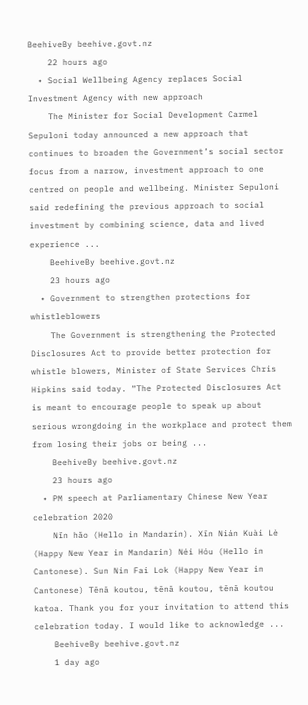BeehiveBy beehive.govt.nz
    22 hours ago
  • Social Wellbeing Agency replaces Social Investment Agency with new approach
    The Minister for Social Development Carmel Sepuloni today announced a new approach that continues to broaden the Government’s social sector focus from a narrow, investment approach to one centred on people and wellbeing. Minister Sepuloni said redefining the previous approach to social investment by combining science, data and lived experience ...
    BeehiveBy beehive.govt.nz
    23 hours ago
  • Government to strengthen protections for whistleblowers
    The Government is strengthening the Protected Disclosures Act to provide better protection for whistle blowers, Minister of State Services Chris Hipkins said today. “The Protected Disclosures Act is meant to encourage people to speak up about serious wrongdoing in the workplace and protect them from losing their jobs or being ...
    BeehiveBy beehive.govt.nz
    23 hours ago
  • PM speech at Parliamentary Chinese New Year celebration 2020
    Nǐn hǎo (Hello in Mandarin). Xīn Nián Kuài Lè (Happy New Year in Mandarin) Néi Hóu (Hello in Cantonese). Sun Nin Fai Lok (Happy New Year in Cantonese) Tēnā koutou, tēnā koutou, tēnā koutou katoa. Thank you for your invitation to attend this celebration today. I would like to acknowledge ...
    BeehiveBy beehive.govt.nz
    1 day ago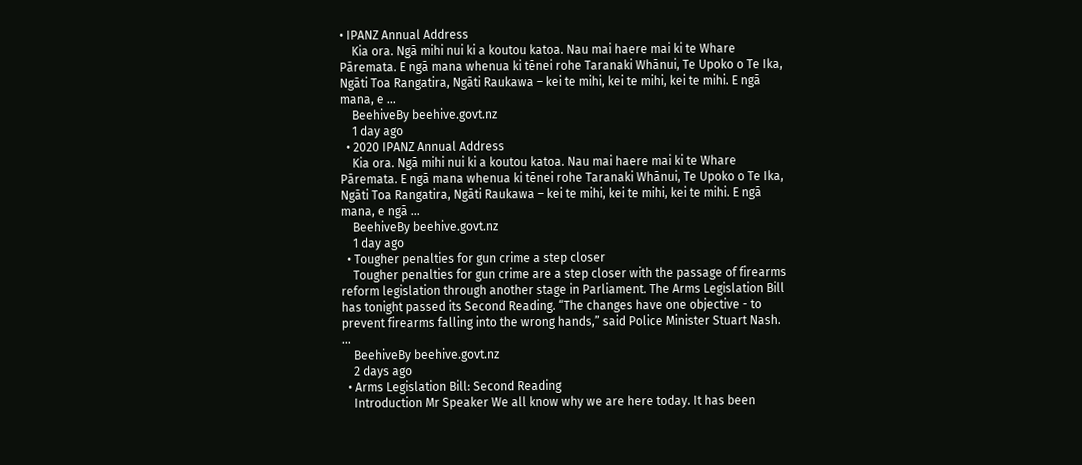• IPANZ Annual Address
    Kia ora. Ngā mihi nui ki a koutou katoa. Nau mai haere mai ki te Whare Pāremata. E ngā mana whenua ki tēnei rohe Taranaki Whānui, Te Upoko o Te Ika, Ngāti Toa Rangatira, Ngāti Raukawa – kei te mihi, kei te mihi, kei te mihi. E ngā mana, e ...
    BeehiveBy beehive.govt.nz
    1 day ago
  • 2020 IPANZ Annual Address
    Kia ora. Ngā mihi nui ki a koutou katoa. Nau mai haere mai ki te Whare Pāremata. E ngā mana whenua ki tēnei rohe Taranaki Whānui, Te Upoko o Te Ika, Ngāti Toa Rangatira, Ngāti Raukawa – kei te mihi, kei te mihi, kei te mihi. E ngā mana, e ngā ...
    BeehiveBy beehive.govt.nz
    1 day ago
  • Tougher penalties for gun crime a step closer
    Tougher penalties for gun crime are a step closer with the passage of firearms reform legislation through another stage in Parliament. The Arms Legislation Bill has tonight passed its Second Reading. “The changes have one objective - to prevent firearms falling into the wrong hands,” said Police Minister Stuart Nash. ...
    BeehiveBy beehive.govt.nz
    2 days ago
  • Arms Legislation Bill: Second Reading
    Introduction Mr Speaker We all know why we are here today. It has been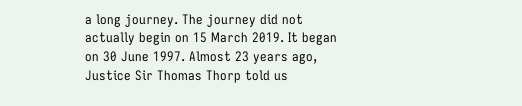a long journey. The journey did not actually begin on 15 March 2019. It began on 30 June 1997. Almost 23 years ago, Justice Sir Thomas Thorp told us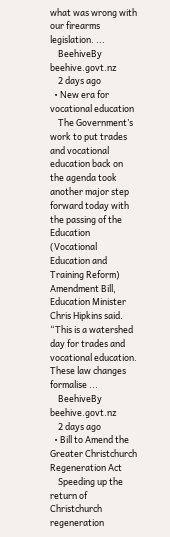what was wrong with our firearms legislation. ...
    BeehiveBy beehive.govt.nz
    2 days ago
  • New era for vocational education
    The Government’s work to put trades and vocational education back on the agenda took another major step forward today with the passing of the Education (Vocational Education and Training Reform) Amendment Bill, Education Minister Chris Hipkins said. “This is a watershed day for trades and vocational education. These law changes formalise ...
    BeehiveBy beehive.govt.nz
    2 days ago
  • Bill to Amend the Greater Christchurch Regeneration Act
    Speeding up the return of Christchurch regeneration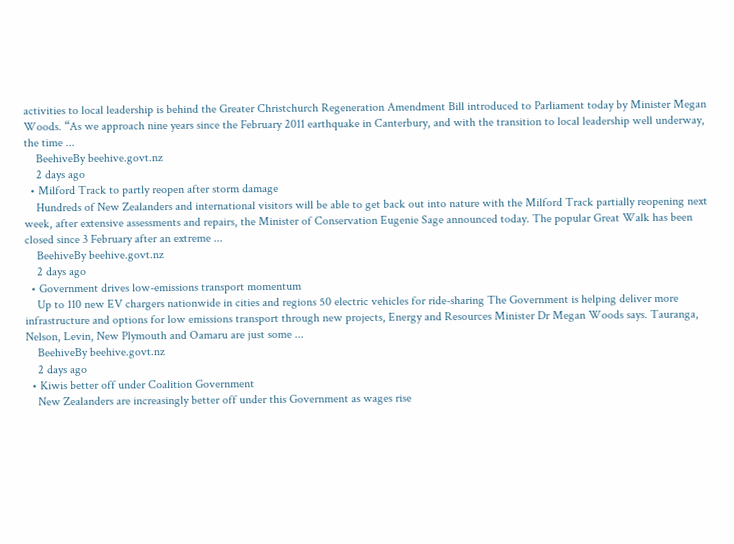activities to local leadership is behind the Greater Christchurch Regeneration Amendment Bill introduced to Parliament today by Minister Megan Woods. “As we approach nine years since the February 2011 earthquake in Canterbury, and with the transition to local leadership well underway, the time ...
    BeehiveBy beehive.govt.nz
    2 days ago
  • Milford Track to partly reopen after storm damage
    Hundreds of New Zealanders and international visitors will be able to get back out into nature with the Milford Track partially reopening next week, after extensive assessments and repairs, the Minister of Conservation Eugenie Sage announced today. The popular Great Walk has been closed since 3 February after an extreme ...
    BeehiveBy beehive.govt.nz
    2 days ago
  • Government drives low-emissions transport momentum
    Up to 110 new EV chargers nationwide in cities and regions 50 electric vehicles for ride-sharing The Government is helping deliver more infrastructure and options for low emissions transport through new projects, Energy and Resources Minister Dr Megan Woods says. Tauranga, Nelson, Levin, New Plymouth and Oamaru are just some ...
    BeehiveBy beehive.govt.nz
    2 days ago
  • Kiwis better off under Coalition Government
    New Zealanders are increasingly better off under this Government as wages rise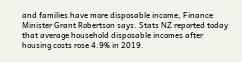and families have more disposable income, Finance Minister Grant Robertson says. Stats NZ reported today that average household disposable incomes after housing costs rose 4.9% in 2019.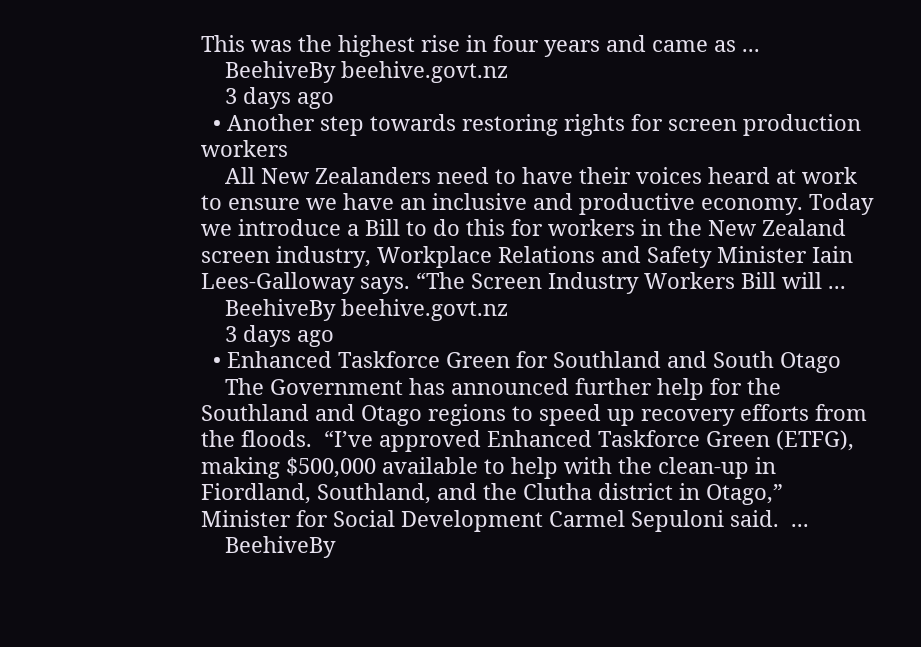This was the highest rise in four years and came as ...
    BeehiveBy beehive.govt.nz
    3 days ago
  • Another step towards restoring rights for screen production workers
    All New Zealanders need to have their voices heard at work to ensure we have an inclusive and productive economy. Today we introduce a Bill to do this for workers in the New Zealand screen industry, Workplace Relations and Safety Minister Iain Lees-Galloway says. “The Screen Industry Workers Bill will ...
    BeehiveBy beehive.govt.nz
    3 days ago
  • Enhanced Taskforce Green for Southland and South Otago
    The Government has announced further help for the Southland and Otago regions to speed up recovery efforts from the floods.  “I’ve approved Enhanced Taskforce Green (ETFG), making $500,000 available to help with the clean-up in Fiordland, Southland, and the Clutha district in Otago,” Minister for Social Development Carmel Sepuloni said.  ...
    BeehiveBy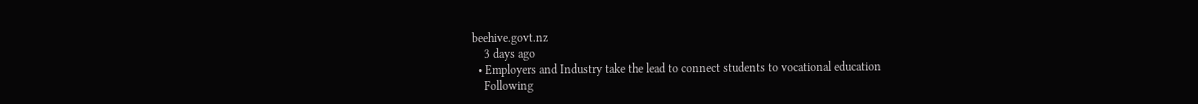beehive.govt.nz
    3 days ago
  • Employers and Industry take the lead to connect students to vocational education
    Following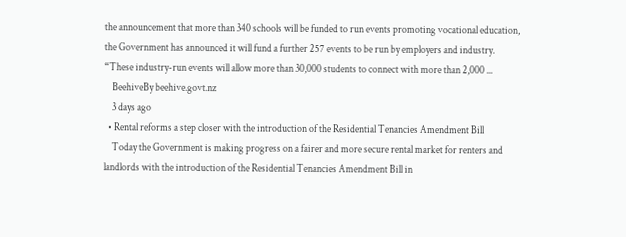the announcement that more than 340 schools will be funded to run events promoting vocational education, the Government has announced it will fund a further 257 events to be run by employers and industry. “These industry-run events will allow more than 30,000 students to connect with more than 2,000 ...
    BeehiveBy beehive.govt.nz
    3 days ago
  • Rental reforms a step closer with the introduction of the Residential Tenancies Amendment Bill
    Today the Government is making progress on a fairer and more secure rental market for renters and landlords with the introduction of the Residential Tenancies Amendment Bill in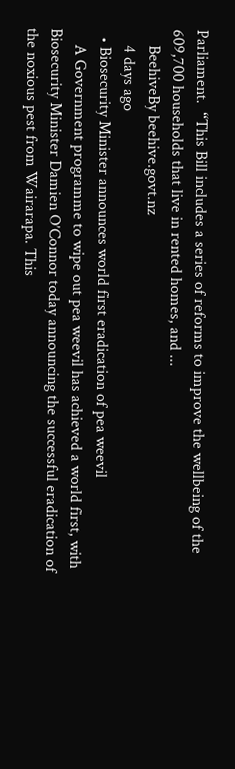Parliament.  “This Bill includes a series of reforms to improve the wellbeing of the 609,700 households that live in rented homes, and ...
    BeehiveBy beehive.govt.nz
    4 days ago
  • Biosecurity Minister announces world first eradication of pea weevil
    A Government programme to wipe out pea weevil has achieved a world first, with Biosecurity Minister Damien O’Connor today announcing the successful eradication of the noxious pest from Wairarapa. This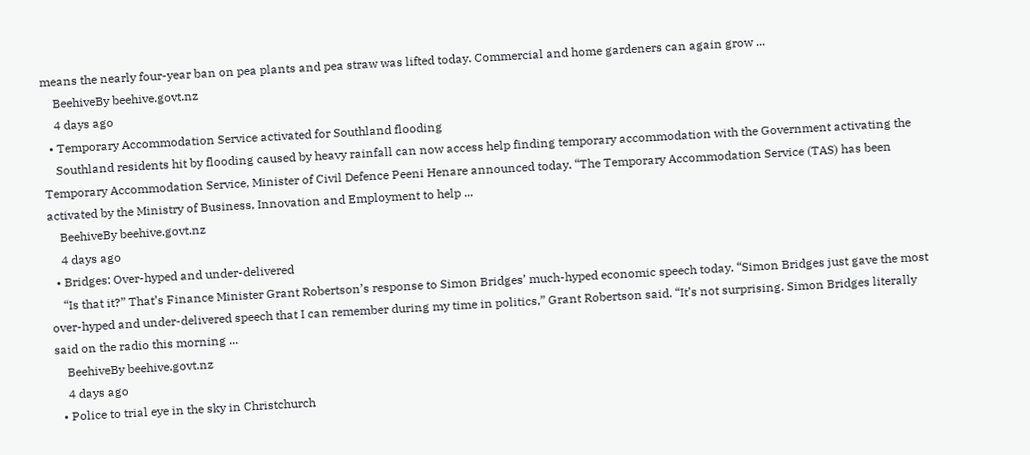means the nearly four-year ban on pea plants and pea straw was lifted today. Commercial and home gardeners can again grow ...
    BeehiveBy beehive.govt.nz
    4 days ago
  • Temporary Accommodation Service activated for Southland flooding
    Southland residents hit by flooding caused by heavy rainfall can now access help finding temporary accommodation with the Government activating the Temporary Accommodation Service, Minister of Civil Defence Peeni Henare announced today. “The Temporary Accommodation Service (TAS) has been activated by the Ministry of Business, Innovation and Employment to help ...
    BeehiveBy beehive.govt.nz
    4 days ago
  • Bridges: Over-hyped and under-delivered
    “Is that it?” That’s Finance Minister Grant Robertson’s response to Simon Bridges’ much-hyped economic speech today. “Simon Bridges just gave the most over-hyped and under-delivered speech that I can remember during my time in politics,” Grant Robertson said. “It’s not surprising. Simon Bridges literally said on the radio this morning ...
    BeehiveBy beehive.govt.nz
    4 days ago
  • Police to trial eye in the sky in Christchurch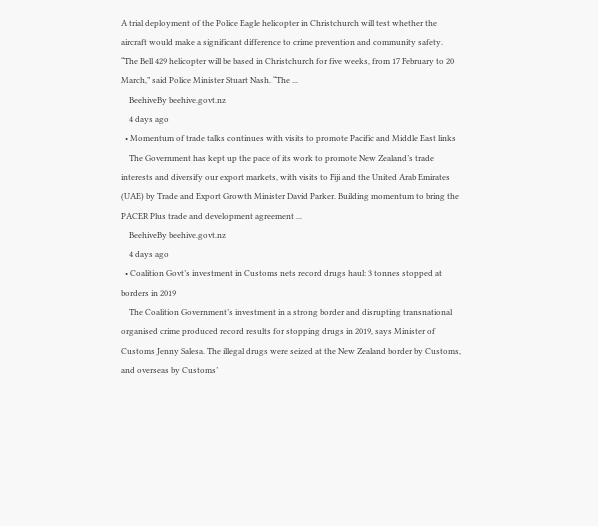A trial deployment of the Police Eagle helicopter in Christchurch will test whether the aircraft would make a significant difference to crime prevention and community safety. “The Bell 429 helicopter will be based in Christchurch for five weeks, from 17 February to 20 March,” said Police Minister Stuart Nash. “The ...
    BeehiveBy beehive.govt.nz
    4 days ago
  • Momentum of trade talks continues with visits to promote Pacific and Middle East links
    The Government has kept up the pace of its work to promote New Zealand’s trade interests and diversify our export markets, with visits to Fiji and the United Arab Emirates (UAE) by Trade and Export Growth Minister David Parker. Building momentum to bring the PACER Plus trade and development agreement ...
    BeehiveBy beehive.govt.nz
    4 days ago
  • Coalition Govt’s investment in Customs nets record drugs haul: 3 tonnes stopped at borders in 2019
    The Coalition Government’s investment in a strong border and disrupting transnational organised crime produced record results for stopping drugs in 2019, says Minister of Customs Jenny Salesa. The illegal drugs were seized at the New Zealand border by Customs, and overseas by Customs’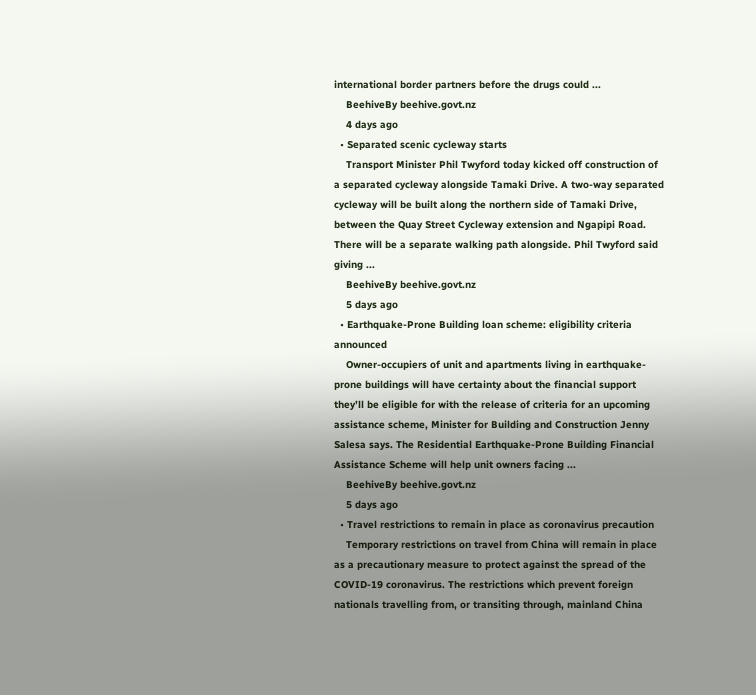international border partners before the drugs could ...
    BeehiveBy beehive.govt.nz
    4 days ago
  • Separated scenic cycleway starts
    Transport Minister Phil Twyford today kicked off construction of a separated cycleway alongside Tamaki Drive. A two-way separated cycleway will be built along the northern side of Tamaki Drive, between the Quay Street Cycleway extension and Ngapipi Road. There will be a separate walking path alongside. Phil Twyford said giving ...
    BeehiveBy beehive.govt.nz
    5 days ago
  • Earthquake-Prone Building loan scheme: eligibility criteria announced
    Owner-occupiers of unit and apartments living in earthquake-prone buildings will have certainty about the financial support they’ll be eligible for with the release of criteria for an upcoming assistance scheme, Minister for Building and Construction Jenny Salesa says. The Residential Earthquake-Prone Building Financial Assistance Scheme will help unit owners facing ...
    BeehiveBy beehive.govt.nz
    5 days ago
  • Travel restrictions to remain in place as coronavirus precaution
    Temporary restrictions on travel from China will remain in place as a precautionary measure to protect against the spread of the COVID-19 coronavirus. The restrictions which prevent foreign nationals travelling from, or transiting through, mainland China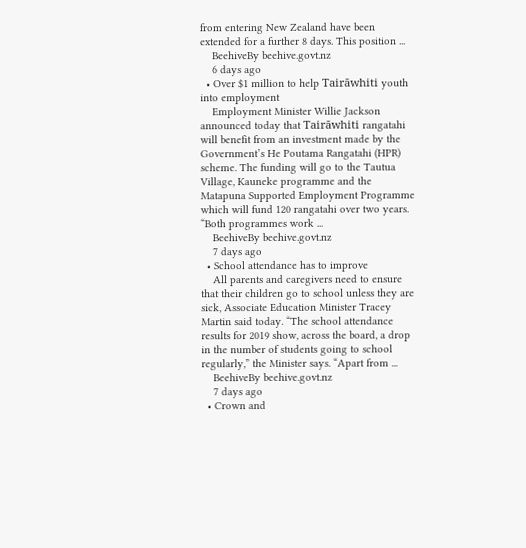from entering New Zealand have been extended for a further 8 days. This position ...
    BeehiveBy beehive.govt.nz
    6 days ago
  • Over $1 million to help Tairāwhiti youth into employment
    Employment Minister Willie Jackson announced today that Tairāwhiti rangatahi will benefit from an investment made by the Government’s He Poutama Rangatahi (HPR) scheme. The funding will go to the Tautua Village, Kauneke programme and the Matapuna Supported Employment Programme which will fund 120 rangatahi over two years. “Both programmes work ...
    BeehiveBy beehive.govt.nz
    7 days ago
  • School attendance has to improve
    All parents and caregivers need to ensure that their children go to school unless they are sick, Associate Education Minister Tracey Martin said today. “The school attendance results for 2019 show, across the board, a drop in the number of students going to school regularly,” the Minister says. “Apart from ...
    BeehiveBy beehive.govt.nz
    7 days ago
  • Crown and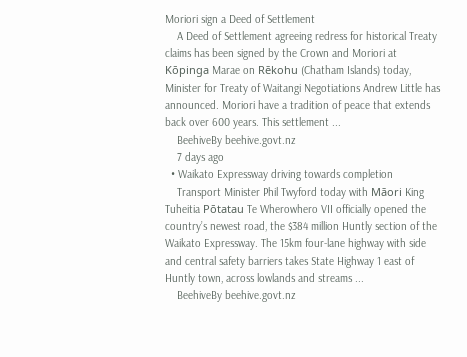Moriori sign a Deed of Settlement
    A Deed of Settlement agreeing redress for historical Treaty claims has been signed by the Crown and Moriori at Kōpinga Marae on Rēkohu (Chatham Islands) today, Minister for Treaty of Waitangi Negotiations Andrew Little has announced. Moriori have a tradition of peace that extends back over 600 years. This settlement ...
    BeehiveBy beehive.govt.nz
    7 days ago
  • Waikato Expressway driving towards completion
    Transport Minister Phil Twyford today with Māori King Tuheitia Pōtatau Te Wherowhero VII officially opened the country’s newest road, the $384 million Huntly section of the Waikato Expressway. The 15km four-lane highway with side and central safety barriers takes State Highway 1 east of Huntly town, across lowlands and streams ...
    BeehiveBy beehive.govt.nz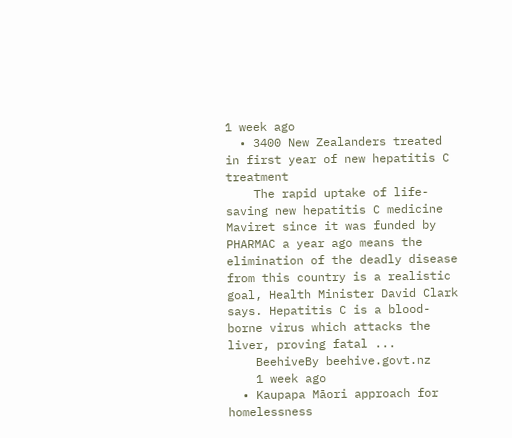1 week ago
  • 3400 New Zealanders treated in first year of new hepatitis C treatment
    The rapid uptake of life-saving new hepatitis C medicine Maviret since it was funded by PHARMAC a year ago means the elimination of the deadly disease from this country is a realistic goal, Health Minister David Clark says. Hepatitis C is a blood-borne virus which attacks the liver, proving fatal ...
    BeehiveBy beehive.govt.nz
    1 week ago
  • Kaupapa Māori approach for homelessness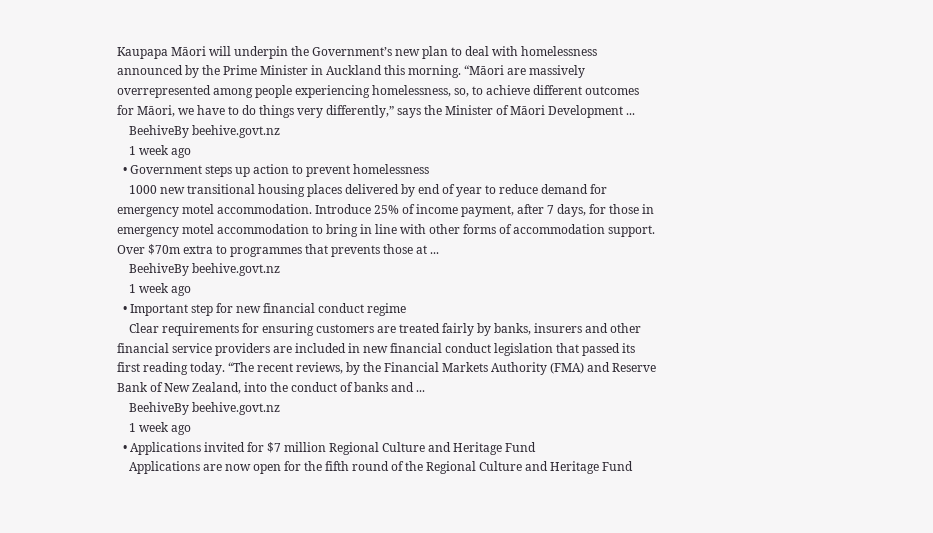Kaupapa Māori will underpin the Government’s new plan to deal with homelessness announced by the Prime Minister in Auckland this morning. “Māori are massively overrepresented among people experiencing homelessness, so, to achieve different outcomes for Māori, we have to do things very differently,” says the Minister of Māori Development ...
    BeehiveBy beehive.govt.nz
    1 week ago
  • Government steps up action to prevent homelessness
    1000 new transitional housing places delivered by end of year to reduce demand for emergency motel accommodation. Introduce 25% of income payment, after 7 days, for those in emergency motel accommodation to bring in line with other forms of accommodation support. Over $70m extra to programmes that prevents those at ...
    BeehiveBy beehive.govt.nz
    1 week ago
  • Important step for new financial conduct regime
    Clear requirements for ensuring customers are treated fairly by banks, insurers and other financial service providers are included in new financial conduct legislation that passed its first reading today. “The recent reviews, by the Financial Markets Authority (FMA) and Reserve Bank of New Zealand, into the conduct of banks and ...
    BeehiveBy beehive.govt.nz
    1 week ago
  • Applications invited for $7 million Regional Culture and Heritage Fund
    Applications are now open for the fifth round of the Regional Culture and Heritage Fund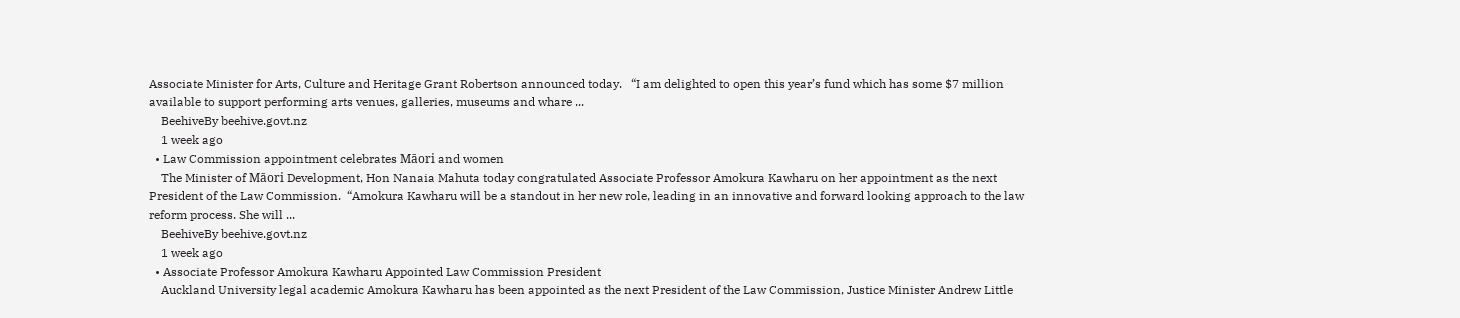Associate Minister for Arts, Culture and Heritage Grant Robertson announced today.   “I am delighted to open this year’s fund which has some $7 million available to support performing arts venues, galleries, museums and whare ...
    BeehiveBy beehive.govt.nz
    1 week ago
  • Law Commission appointment celebrates Māori and women
    The Minister of Māori Development, Hon Nanaia Mahuta today congratulated Associate Professor Amokura Kawharu on her appointment as the next President of the Law Commission.  “Amokura Kawharu will be a standout in her new role, leading in an innovative and forward looking approach to the law reform process. She will ...
    BeehiveBy beehive.govt.nz
    1 week ago
  • Associate Professor Amokura Kawharu Appointed Law Commission President
    Auckland University legal academic Amokura Kawharu has been appointed as the next President of the Law Commission, Justice Minister Andrew Little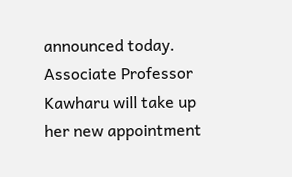announced today.    Associate Professor Kawharu will take up her new appointment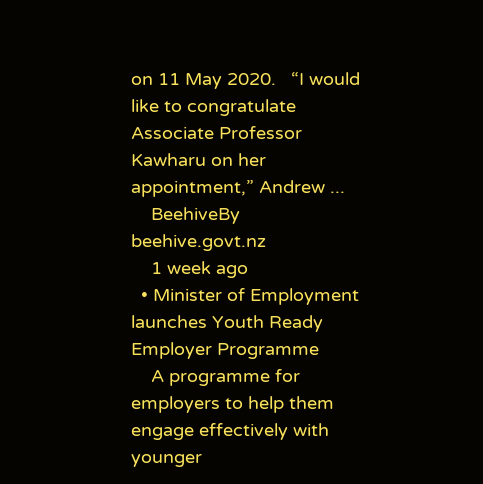on 11 May 2020.   “I would like to congratulate Associate Professor Kawharu on her appointment,” Andrew ...
    BeehiveBy beehive.govt.nz
    1 week ago
  • Minister of Employment launches Youth Ready Employer Programme
    A programme for employers to help them engage effectively with younger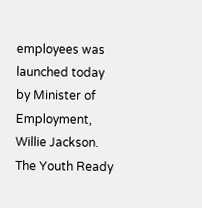employees was launched today by Minister of Employment, Willie Jackson. The Youth Ready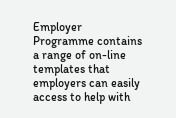Employer Programme contains a range of on-line templates that employers can easily access to help with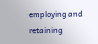employing and retaining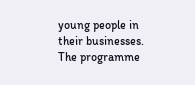young people in their businesses. The programme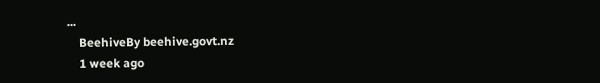...
    BeehiveBy beehive.govt.nz
    1 week ago